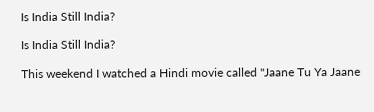Is India Still India?

Is India Still India?

This weekend I watched a Hindi movie called "Jaane Tu Ya Jaane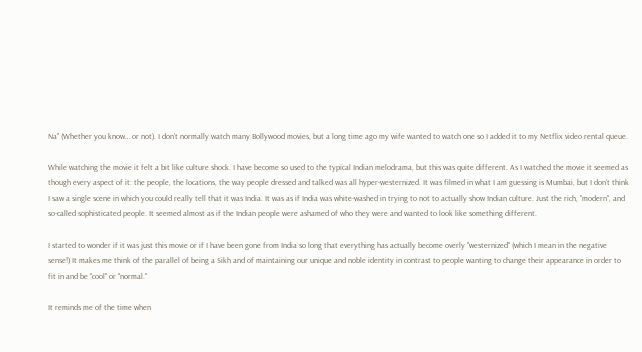Na" (Whether you know… or not). I don’t normally watch many Bollywood movies, but a long time ago my wife wanted to watch one so I added it to my Netflix video rental queue.

While watching the movie it felt a bit like culture shock. I have become so used to the typical Indian melodrama, but this was quite different. As I watched the movie it seemed as though every aspect of it: the people, the locations, the way people dressed and talked was all hyper-westernized. It was filmed in what I am guessing is Mumbai, but I don’t think I saw a single scene in which you could really tell that it was India. It was as if India was white-washed in trying to not to actually show Indian culture. Just the rich, "modern", and so-called sophisticated people. It seemed almost as if the Indian people were ashamed of who they were and wanted to look like something different.

I started to wonder if it was just this movie or if I have been gone from India so long that everything has actually become overly "westernized" (which I mean in the negative sense!) It makes me think of the parallel of being a Sikh and of maintaining our unique and noble identity in contrast to people wanting to change their appearance in order to fit in and be "cool" or "normal."

It reminds me of the time when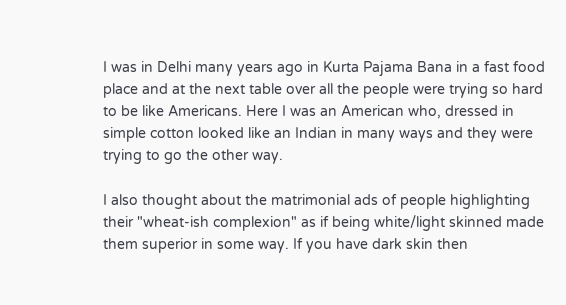I was in Delhi many years ago in Kurta Pajama Bana in a fast food place and at the next table over all the people were trying so hard to be like Americans. Here I was an American who, dressed in simple cotton looked like an Indian in many ways and they were trying to go the other way.

I also thought about the matrimonial ads of people highlighting their "wheat-ish complexion" as if being white/light skinned made them superior in some way. If you have dark skin then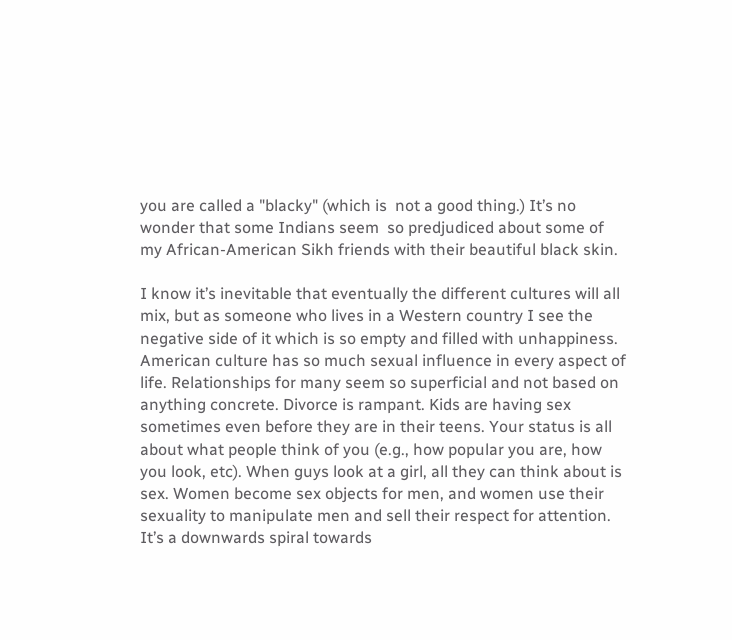you are called a "blacky" (which is  not a good thing.) It’s no wonder that some Indians seem  so predjudiced about some of my African-American Sikh friends with their beautiful black skin.

I know it’s inevitable that eventually the different cultures will all mix, but as someone who lives in a Western country I see the negative side of it which is so empty and filled with unhappiness. American culture has so much sexual influence in every aspect of life. Relationships for many seem so superficial and not based on anything concrete. Divorce is rampant. Kids are having sex sometimes even before they are in their teens. Your status is all about what people think of you (e.g., how popular you are, how you look, etc). When guys look at a girl, all they can think about is sex. Women become sex objects for men, and women use their sexuality to manipulate men and sell their respect for attention. It’s a downwards spiral towards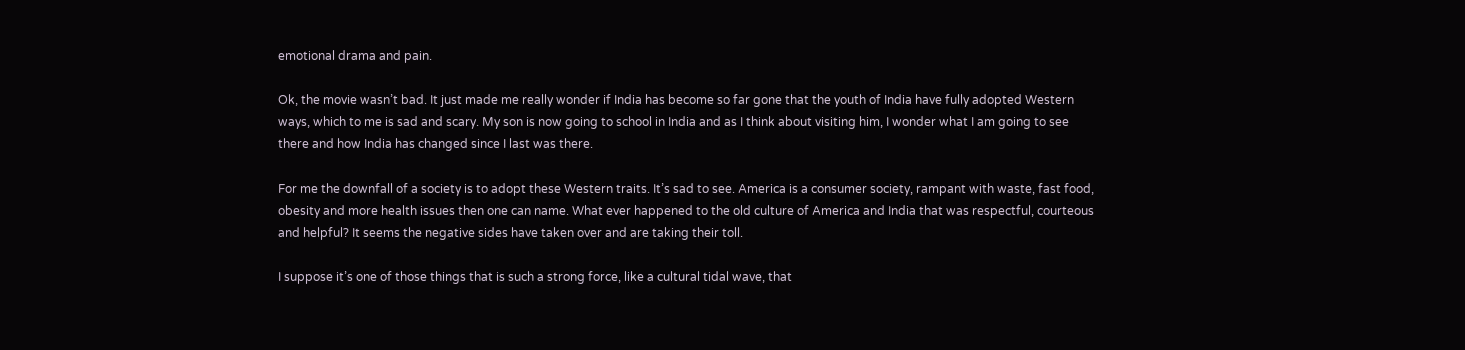emotional drama and pain.

Ok, the movie wasn’t bad. It just made me really wonder if India has become so far gone that the youth of India have fully adopted Western ways, which to me is sad and scary. My son is now going to school in India and as I think about visiting him, I wonder what I am going to see there and how India has changed since I last was there.

For me the downfall of a society is to adopt these Western traits. It’s sad to see. America is a consumer society, rampant with waste, fast food, obesity and more health issues then one can name. What ever happened to the old culture of America and India that was respectful, courteous and helpful? It seems the negative sides have taken over and are taking their toll.

I suppose it’s one of those things that is such a strong force, like a cultural tidal wave, that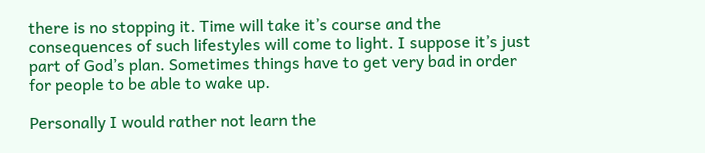there is no stopping it. Time will take it’s course and the consequences of such lifestyles will come to light. I suppose it’s just part of God’s plan. Sometimes things have to get very bad in order for people to be able to wake up.

Personally I would rather not learn the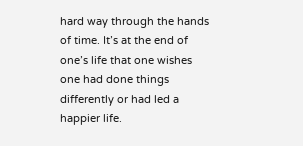hard way through the hands of time. It’s at the end of one’s life that one wishes one had done things differently or had led a happier life.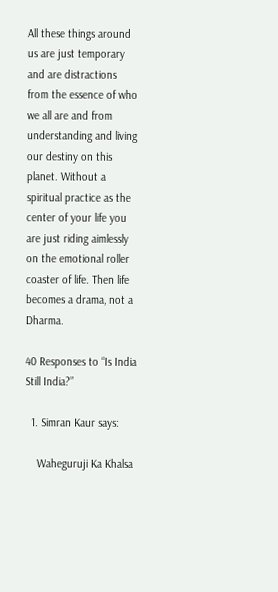All these things around us are just temporary and are distractions from the essence of who we all are and from understanding and living our destiny on this planet. Without a spiritual practice as the center of your life you are just riding aimlessly on the emotional roller coaster of life. Then life becomes a drama, not a Dharma.

40 Responses to “Is India Still India?”

  1. Simran Kaur says:

    Waheguruji Ka Khalsa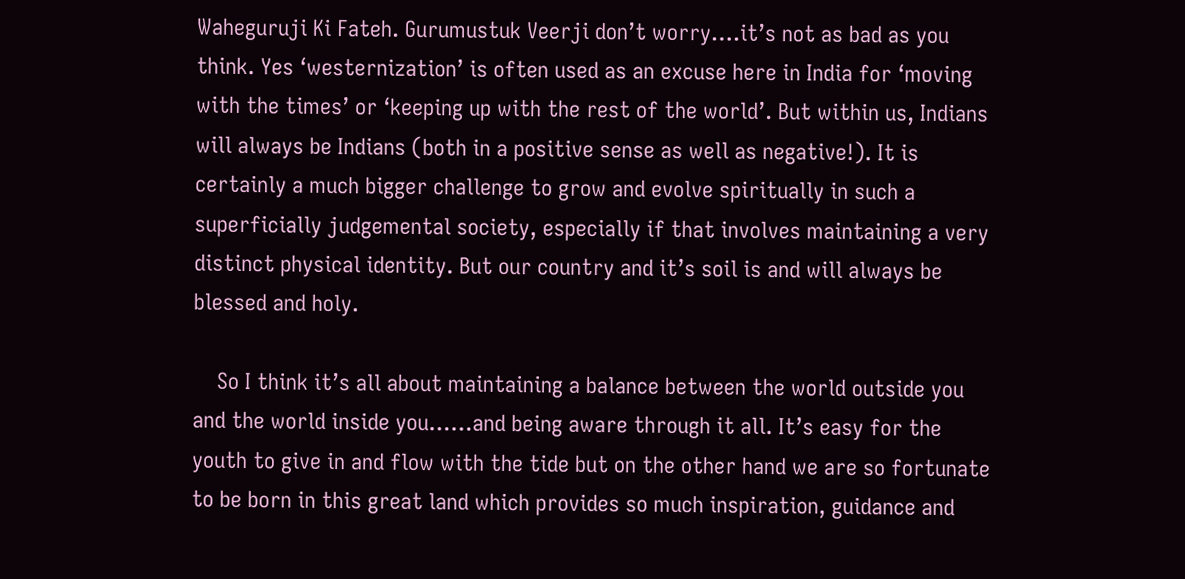Waheguruji Ki Fateh. Gurumustuk Veerji don’t worry….it’s not as bad as you think. Yes ‘westernization’ is often used as an excuse here in India for ‘moving with the times’ or ‘keeping up with the rest of the world’. But within us, Indians will always be Indians (both in a positive sense as well as negative!). It is certainly a much bigger challenge to grow and evolve spiritually in such a superficially judgemental society, especially if that involves maintaining a very distinct physical identity. But our country and it’s soil is and will always be blessed and holy.

    So I think it’s all about maintaining a balance between the world outside you and the world inside you……and being aware through it all. It’s easy for the youth to give in and flow with the tide but on the other hand we are so fortunate to be born in this great land which provides so much inspiration, guidance and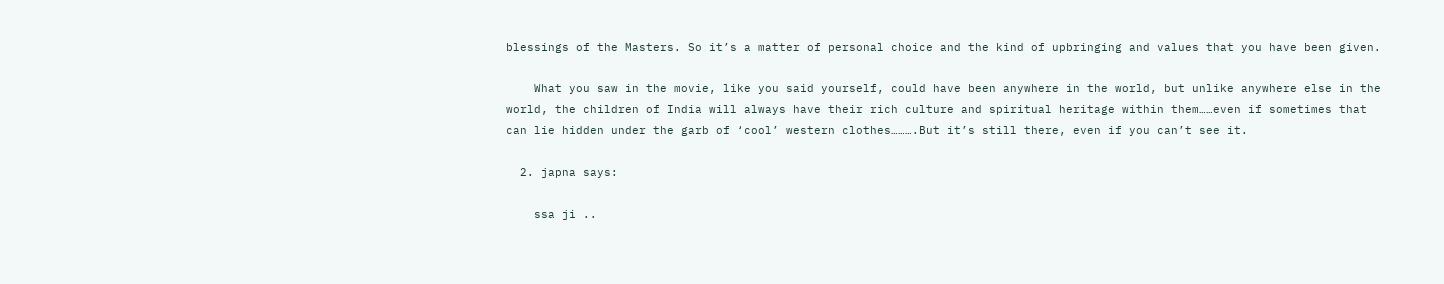blessings of the Masters. So it’s a matter of personal choice and the kind of upbringing and values that you have been given.

    What you saw in the movie, like you said yourself, could have been anywhere in the world, but unlike anywhere else in the world, the children of India will always have their rich culture and spiritual heritage within them……even if sometimes that can lie hidden under the garb of ‘cool’ western clothes……….But it’s still there, even if you can’t see it.

  2. japna says:

    ssa ji ..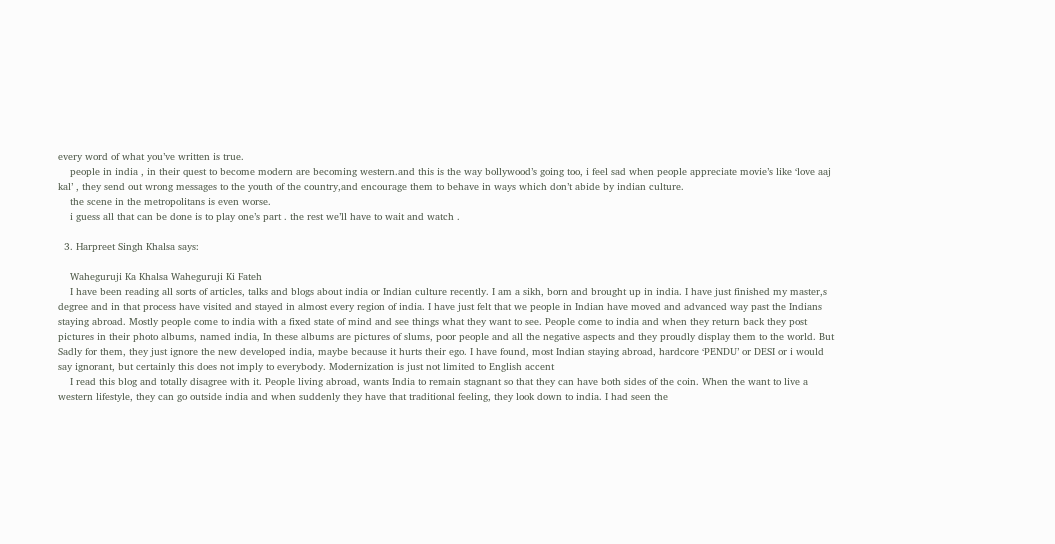every word of what you’ve written is true.
    people in india , in their quest to become modern are becoming western.and this is the way bollywood’s going too, i feel sad when people appreciate movie’s like ‘love aaj kal’ , they send out wrong messages to the youth of the country,and encourage them to behave in ways which don’t abide by indian culture.
    the scene in the metropolitans is even worse.
    i guess all that can be done is to play one’s part . the rest we’ll have to wait and watch .

  3. Harpreet Singh Khalsa says:

    Waheguruji Ka Khalsa Waheguruji Ki Fateh
    I have been reading all sorts of articles, talks and blogs about india or Indian culture recently. I am a sikh, born and brought up in india. I have just finished my master,s degree and in that process have visited and stayed in almost every region of india. I have just felt that we people in Indian have moved and advanced way past the Indians staying abroad. Mostly people come to india with a fixed state of mind and see things what they want to see. People come to india and when they return back they post pictures in their photo albums, named india, In these albums are pictures of slums, poor people and all the negative aspects and they proudly display them to the world. But Sadly for them, they just ignore the new developed india, maybe because it hurts their ego. I have found, most Indian staying abroad, hardcore ‘PENDU’ or DESI or i would say ignorant, but certainly this does not imply to everybody. Modernization is just not limited to English accent
    I read this blog and totally disagree with it. People living abroad, wants India to remain stagnant so that they can have both sides of the coin. When the want to live a western lifestyle, they can go outside india and when suddenly they have that traditional feeling, they look down to india. I had seen the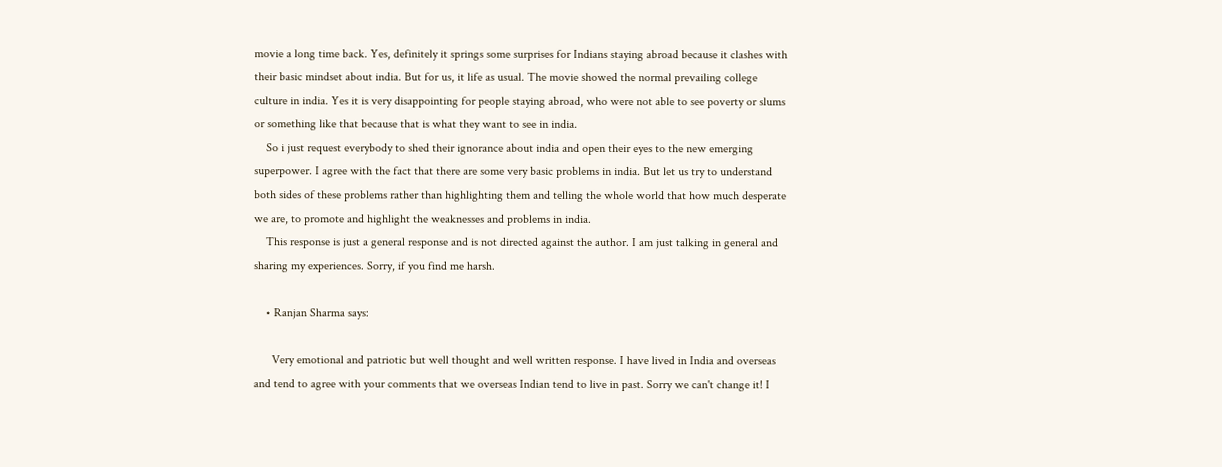movie a long time back. Yes, definitely it springs some surprises for Indians staying abroad because it clashes with their basic mindset about india. But for us, it life as usual. The movie showed the normal prevailing college culture in india. Yes it is very disappointing for people staying abroad, who were not able to see poverty or slums or something like that because that is what they want to see in india.
    So i just request everybody to shed their ignorance about india and open their eyes to the new emerging superpower. I agree with the fact that there are some very basic problems in india. But let us try to understand both sides of these problems rather than highlighting them and telling the whole world that how much desperate we are, to promote and highlight the weaknesses and problems in india.
    This response is just a general response and is not directed against the author. I am just talking in general and sharing my experiences. Sorry, if you find me harsh.

    • Ranjan Sharma says:

      Very emotional and patriotic but well thought and well written response. I have lived in India and overseas and tend to agree with your comments that we overseas Indian tend to live in past. Sorry we can't change it! I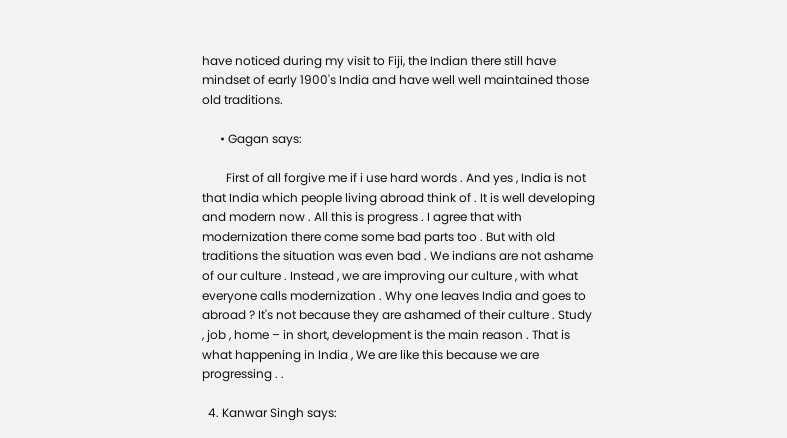have noticed during my visit to Fiji, the Indian there still have mindset of early 1900's India and have well well maintained those old traditions.

      • Gagan says:

        First of all forgive me if i use hard words . And yes , India is not that India which people living abroad think of . It is well developing and modern now . All this is progress . I agree that with modernization there come some bad parts too . But with old traditions the situation was even bad . We indians are not ashame of our culture . Instead , we are improving our culture , with what everyone calls modernization . Why one leaves India and goes to abroad ? It's not because they are ashamed of their culture . Study , job , home – in short, development is the main reason . That is what happening in India , We are like this because we are progressing . .

  4. Kanwar Singh says: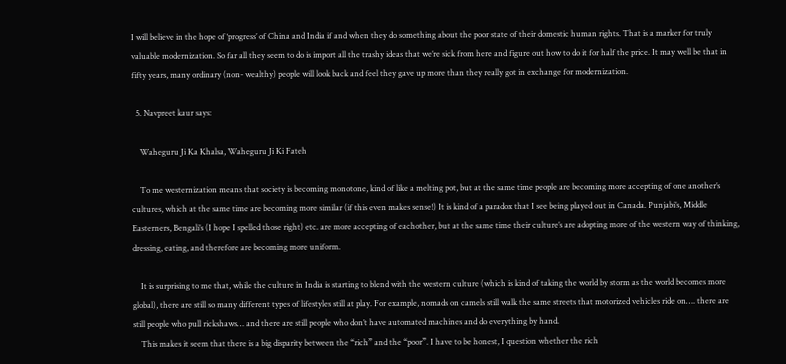I will believe in the hope of ‘progress’ of China and India if and when they do something about the poor state of their domestic human rights. That is a marker for truly valuable modernization. So far all they seem to do is import all the trashy ideas that we’re sick from here and figure out how to do it for half the price. It may well be that in fifty years, many ordinary (non- wealthy) people will look back and feel they gave up more than they really got in exchange for modernization.

  5. Navpreet kaur says:

    Waheguru Ji Ka Khalsa, Waheguru Ji Ki Fateh

    To me westernization means that society is becoming monotone, kind of like a melting pot, but at the same time people are becoming more accepting of one another’s cultures, which at the same time are becoming more similar (if this even makes sense!) It is kind of a paradox that I see being played out in Canada. Punjabi’s, Middle Easterners, Bengali’s (I hope I spelled those right) etc. are more accepting of eachother, but at the same time their culture’s are adopting more of the western way of thinking, dressing, eating, and therefore are becoming more uniform.

    It is surprising to me that, while the culture in India is starting to blend with the western culture (which is kind of taking the world by storm as the world becomes more global), there are still so many different types of lifestyles still at play. For example, nomads on camels still walk the same streets that motorized vehicles ride on…. there are still people who pull rickshaws… and there are still people who don’t have automated machines and do everything by hand.
    This makes it seem that there is a big disparity between the “rich” and the “poor”. I have to be honest, I question whether the rich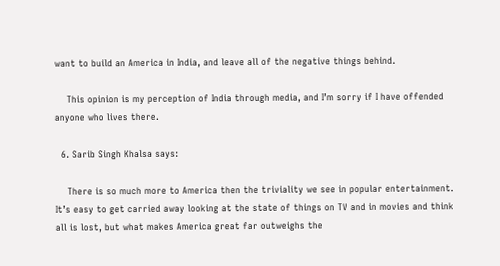want to build an America in India, and leave all of the negative things behind.

    This opinion is my perception of India through media, and I’m sorry if I have offended anyone who lives there.

  6. Sarib Singh Khalsa says:

    There is so much more to America then the triviality we see in popular entertainment. It’s easy to get carried away looking at the state of things on TV and in movies and think all is lost, but what makes America great far outweighs the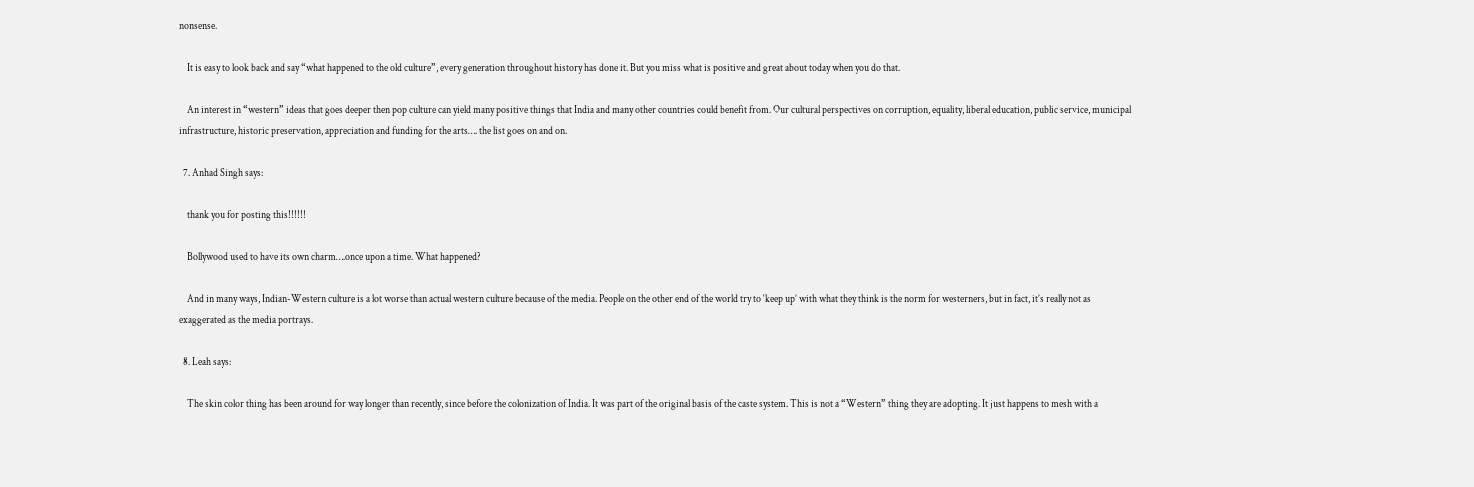nonsense.

    It is easy to look back and say “what happened to the old culture”, every generation throughout history has done it. But you miss what is positive and great about today when you do that.

    An interest in “western” ideas that goes deeper then pop culture can yield many positive things that India and many other countries could benefit from. Our cultural perspectives on corruption, equality, liberal education, public service, municipal infrastructure, historic preservation, appreciation and funding for the arts…. the list goes on and on.

  7. Anhad Singh says:

    thank you for posting this!!!!!!

    Bollywood used to have its own charm….once upon a time. What happened?

    And in many ways, Indian-Western culture is a lot worse than actual western culture because of the media. People on the other end of the world try to ‘keep up’ with what they think is the norm for westerners, but in fact, it’s really not as exaggerated as the media portrays.

  8. Leah says:

    The skin color thing has been around for way longer than recently, since before the colonization of India. It was part of the original basis of the caste system. This is not a “Western” thing they are adopting. It just happens to mesh with a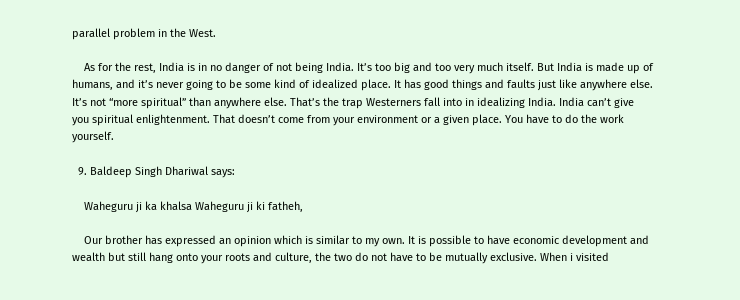parallel problem in the West.

    As for the rest, India is in no danger of not being India. It’s too big and too very much itself. But India is made up of humans, and it’s never going to be some kind of idealized place. It has good things and faults just like anywhere else. It’s not “more spiritual” than anywhere else. That’s the trap Westerners fall into in idealizing India. India can’t give you spiritual enlightenment. That doesn’t come from your environment or a given place. You have to do the work yourself.

  9. Baldeep Singh Dhariwal says:

    Waheguru ji ka khalsa Waheguru ji ki fatheh,

    Our brother has expressed an opinion which is similar to my own. It is possible to have economic development and wealth but still hang onto your roots and culture, the two do not have to be mutually exclusive. When i visited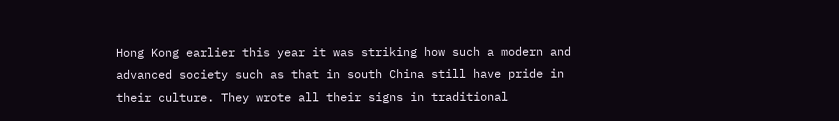Hong Kong earlier this year it was striking how such a modern and advanced society such as that in south China still have pride in their culture. They wrote all their signs in traditional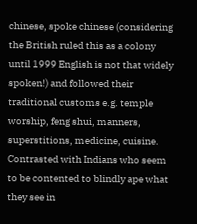chinese, spoke chinese (considering the British ruled this as a colony until 1999 English is not that widely spoken!) and followed their traditional customs e.g. temple worship, feng shui, manners, superstitions, medicine, cuisine. Contrasted with Indians who seem to be contented to blindly ape what they see in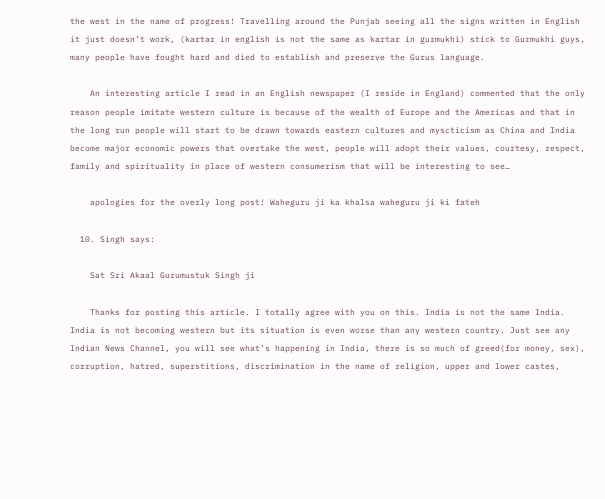the west in the name of progress! Travelling around the Punjab seeing all the signs written in English it just doesn’t work, (kartar in english is not the same as kartar in gurmukhi) stick to Gurmukhi guys, many people have fought hard and died to establish and preserve the Gurus language.

    An interesting article I read in an English newspaper (I reside in England) commented that the only reason people imitate western culture is because of the wealth of Europe and the Americas and that in the long run people will start to be drawn towards eastern cultures and myscticism as China and India become major economic powers that overtake the west, people will adopt their values, courtesy, respect, family and spirituality in place of western consumerism that will be interesting to see…

    apologies for the overly long post! Waheguru ji ka khalsa waheguru ji ki fateh

  10. Singh says:

    Sat Sri Akaal Gurumustuk Singh ji

    Thanks for posting this article. I totally agree with you on this. India is not the same India. India is not becoming western but its situation is even worse than any western country. Just see any Indian News Channel, you will see what’s happening in India, there is so much of greed(for money, sex), corruption, hatred, superstitions, discrimination in the name of religion, upper and lower castes,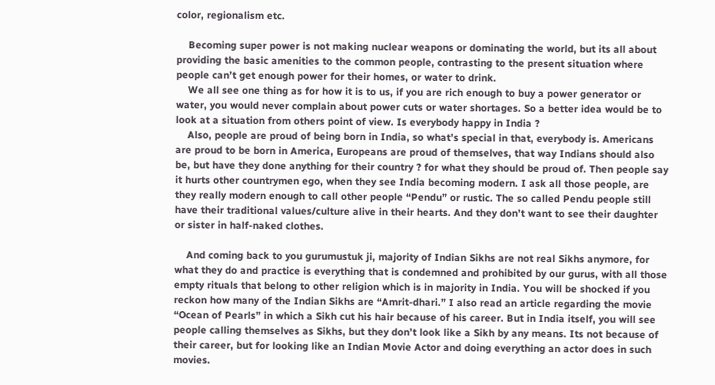color, regionalism etc.

    Becoming super power is not making nuclear weapons or dominating the world, but its all about providing the basic amenities to the common people, contrasting to the present situation where people can’t get enough power for their homes, or water to drink.
    We all see one thing as for how it is to us, if you are rich enough to buy a power generator or water, you would never complain about power cuts or water shortages. So a better idea would be to look at a situation from others point of view. Is everybody happy in India ?
    Also, people are proud of being born in India, so what’s special in that, everybody is. Americans are proud to be born in America, Europeans are proud of themselves, that way Indians should also be, but have they done anything for their country ? for what they should be proud of. Then people say it hurts other countrymen ego, when they see India becoming modern. I ask all those people, are they really modern enough to call other people “Pendu” or rustic. The so called Pendu people still have their traditional values/culture alive in their hearts. And they don’t want to see their daughter or sister in half-naked clothes.

    And coming back to you gurumustuk ji, majority of Indian Sikhs are not real Sikhs anymore, for what they do and practice is everything that is condemned and prohibited by our gurus, with all those empty rituals that belong to other religion which is in majority in India. You will be shocked if you reckon how many of the Indian Sikhs are “Amrit-dhari.” I also read an article regarding the movie “Ocean of Pearls” in which a Sikh cut his hair because of his career. But in India itself, you will see people calling themselves as Sikhs, but they don’t look like a Sikh by any means. Its not because of their career, but for looking like an Indian Movie Actor and doing everything an actor does in such movies.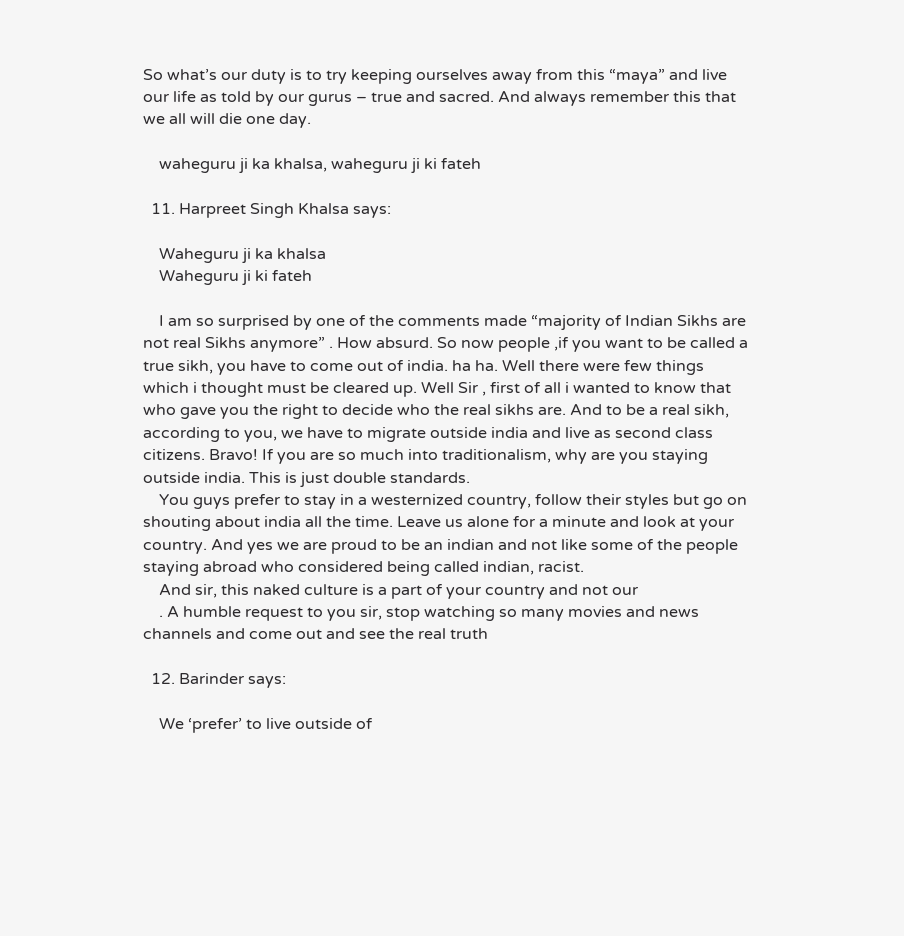So what’s our duty is to try keeping ourselves away from this “maya” and live our life as told by our gurus – true and sacred. And always remember this that we all will die one day.

    waheguru ji ka khalsa, waheguru ji ki fateh

  11. Harpreet Singh Khalsa says:

    Waheguru ji ka khalsa
    Waheguru ji ki fateh

    I am so surprised by one of the comments made “majority of Indian Sikhs are not real Sikhs anymore” . How absurd. So now people ,if you want to be called a true sikh, you have to come out of india. ha ha. Well there were few things which i thought must be cleared up. Well Sir , first of all i wanted to know that who gave you the right to decide who the real sikhs are. And to be a real sikh, according to you, we have to migrate outside india and live as second class citizens. Bravo! If you are so much into traditionalism, why are you staying outside india. This is just double standards.
    You guys prefer to stay in a westernized country, follow their styles but go on shouting about india all the time. Leave us alone for a minute and look at your country. And yes we are proud to be an indian and not like some of the people staying abroad who considered being called indian, racist.
    And sir, this naked culture is a part of your country and not our
    . A humble request to you sir, stop watching so many movies and news channels and come out and see the real truth

  12. Barinder says:

    We ‘prefer’ to live outside of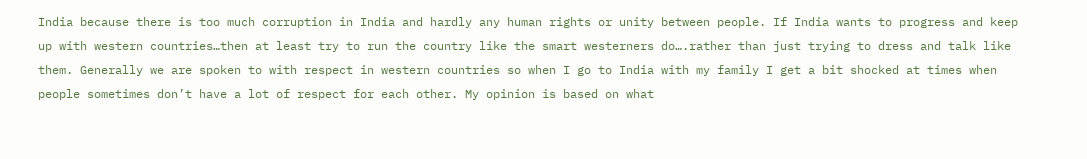India because there is too much corruption in India and hardly any human rights or unity between people. If India wants to progress and keep up with western countries…then at least try to run the country like the smart westerners do….rather than just trying to dress and talk like them. Generally we are spoken to with respect in western countries so when I go to India with my family I get a bit shocked at times when people sometimes don’t have a lot of respect for each other. My opinion is based on what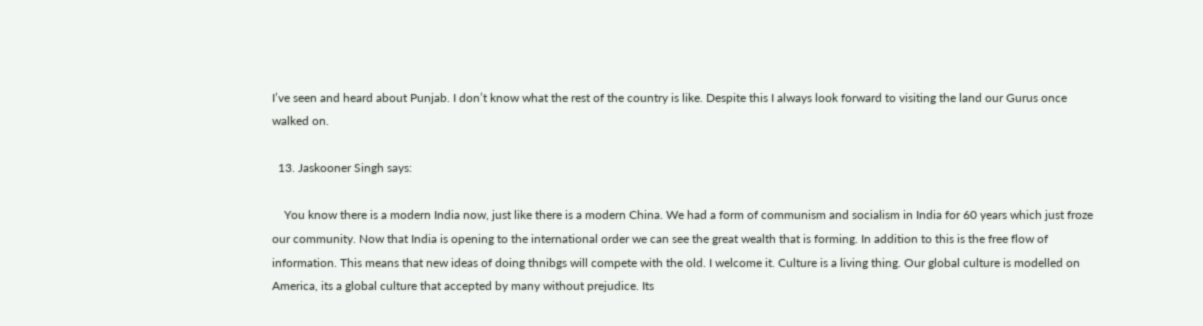I’ve seen and heard about Punjab. I don’t know what the rest of the country is like. Despite this I always look forward to visiting the land our Gurus once walked on.

  13. Jaskooner Singh says:

    You know there is a modern India now, just like there is a modern China. We had a form of communism and socialism in India for 60 years which just froze our community. Now that India is opening to the international order we can see the great wealth that is forming. In addition to this is the free flow of information. This means that new ideas of doing thnibgs will compete with the old. I welcome it. Culture is a living thing. Our global culture is modelled on America, its a global culture that accepted by many without prejudice. Its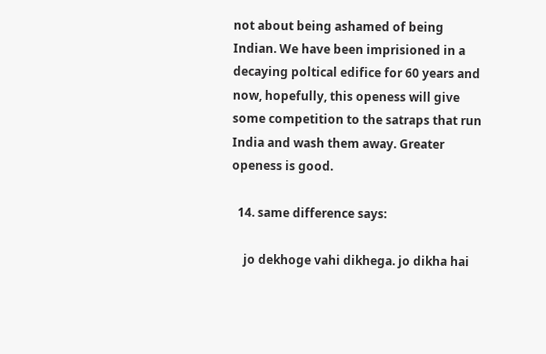not about being ashamed of being Indian. We have been imprisioned in a decaying poltical edifice for 60 years and now, hopefully, this openess will give some competition to the satraps that run India and wash them away. Greater openess is good.

  14. same difference says:

    jo dekhoge vahi dikhega. jo dikha hai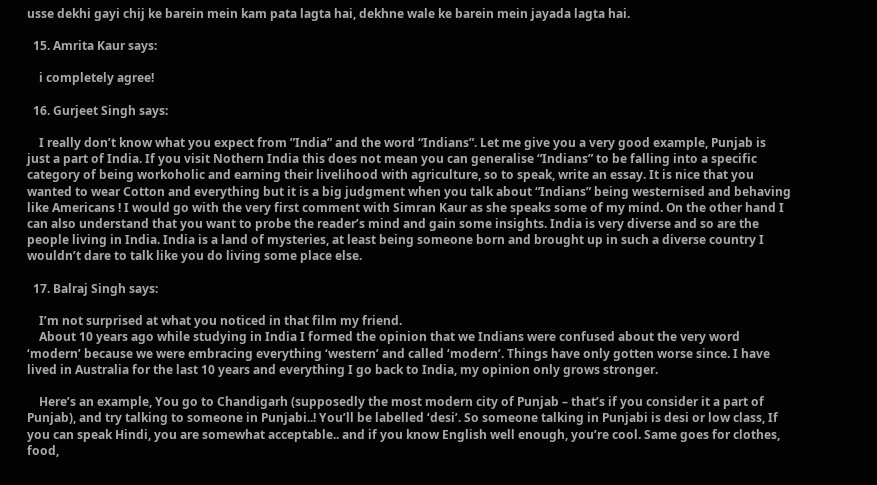usse dekhi gayi chij ke barein mein kam pata lagta hai, dekhne wale ke barein mein jayada lagta hai.

  15. Amrita Kaur says:

    i completely agree!

  16. Gurjeet Singh says:

    I really don’t know what you expect from ”India” and the word “Indians”. Let me give you a very good example, Punjab is just a part of India. If you visit Nothern India this does not mean you can generalise “Indians” to be falling into a specific category of being workoholic and earning their livelihood with agriculture, so to speak, write an essay. It is nice that you wanted to wear Cotton and everything but it is a big judgment when you talk about “Indians” being westernised and behaving like Americans ! I would go with the very first comment with Simran Kaur as she speaks some of my mind. On the other hand I can also understand that you want to probe the reader’s mind and gain some insights. India is very diverse and so are the people living in India. India is a land of mysteries, at least being someone born and brought up in such a diverse country I wouldn’t dare to talk like you do living some place else.

  17. Balraj Singh says:

    I’m not surprised at what you noticed in that film my friend.
    About 10 years ago while studying in India I formed the opinion that we Indians were confused about the very word ‘modern’ because we were embracing everything ‘western’ and called ‘modern’. Things have only gotten worse since. I have lived in Australia for the last 10 years and everything I go back to India, my opinion only grows stronger.

    Here’s an example, You go to Chandigarh (supposedly the most modern city of Punjab – that’s if you consider it a part of Punjab), and try talking to someone in Punjabi..! You’ll be labelled ‘desi’. So someone talking in Punjabi is desi or low class, If you can speak Hindi, you are somewhat acceptable.. and if you know English well enough, you’re cool. Same goes for clothes, food,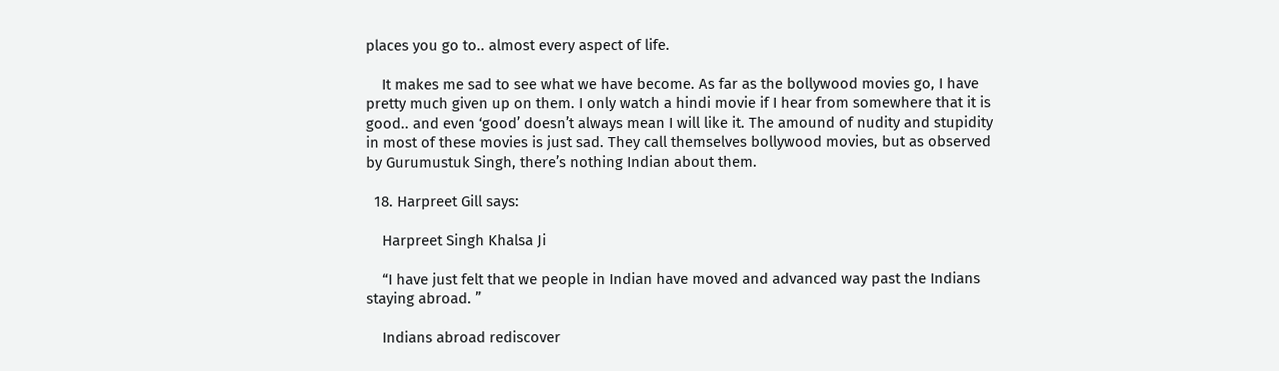places you go to.. almost every aspect of life.

    It makes me sad to see what we have become. As far as the bollywood movies go, I have pretty much given up on them. I only watch a hindi movie if I hear from somewhere that it is good.. and even ‘good’ doesn’t always mean I will like it. The amound of nudity and stupidity in most of these movies is just sad. They call themselves bollywood movies, but as observed by Gurumustuk Singh, there’s nothing Indian about them.

  18. Harpreet Gill says:

    Harpreet Singh Khalsa Ji

    “I have just felt that we people in Indian have moved and advanced way past the Indians staying abroad. ”

    Indians abroad rediscover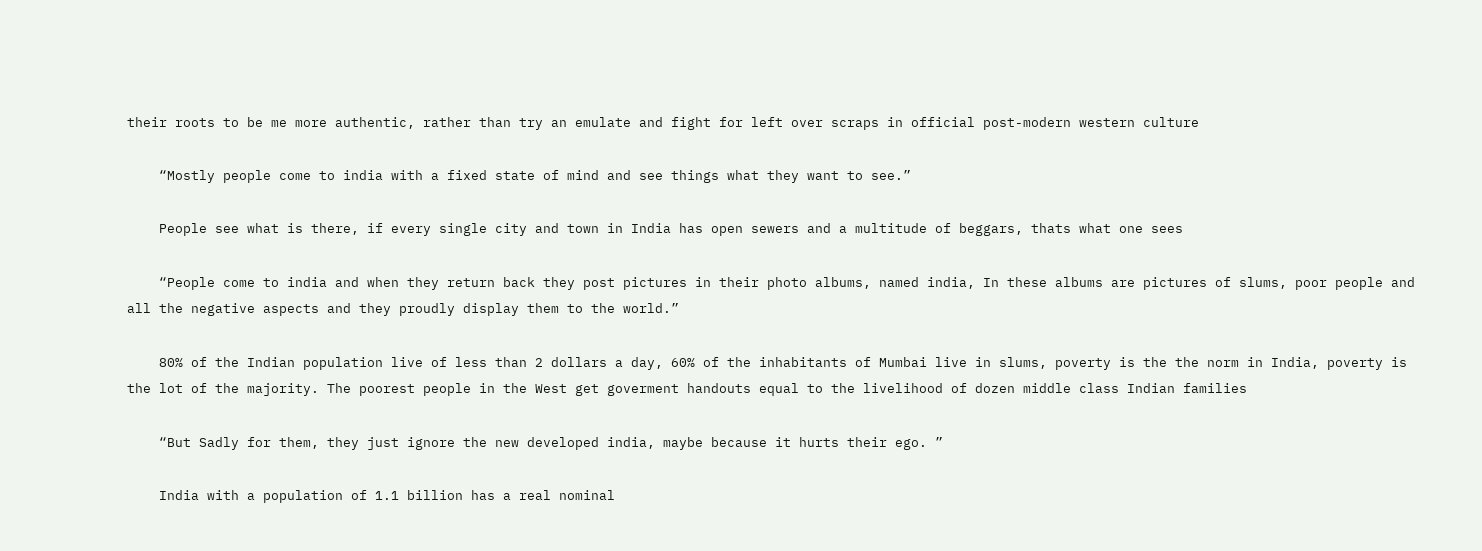their roots to be me more authentic, rather than try an emulate and fight for left over scraps in official post-modern western culture

    “Mostly people come to india with a fixed state of mind and see things what they want to see.”

    People see what is there, if every single city and town in India has open sewers and a multitude of beggars, thats what one sees

    “People come to india and when they return back they post pictures in their photo albums, named india, In these albums are pictures of slums, poor people and all the negative aspects and they proudly display them to the world.”

    80% of the Indian population live of less than 2 dollars a day, 60% of the inhabitants of Mumbai live in slums, poverty is the the norm in India, poverty is the lot of the majority. The poorest people in the West get goverment handouts equal to the livelihood of dozen middle class Indian families

    “But Sadly for them, they just ignore the new developed india, maybe because it hurts their ego. ”

    India with a population of 1.1 billion has a real nominal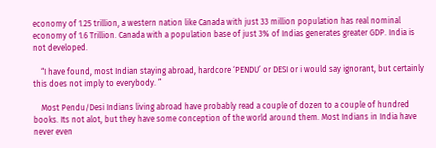economy of 1.25 trillion, a western nation like Canada with just 33 million population has real nominal economy of 1.6 Trillion. Canada with a population base of just 3% of Indias generates greater GDP. India is not developed.

    “I have found, most Indian staying abroad, hardcore ‘PENDU’ or DESI or i would say ignorant, but certainly this does not imply to everybody. ”

    Most Pendu/Desi Indians living abroad have probably read a couple of dozen to a couple of hundred books. Its not alot, but they have some conception of the world around them. Most Indians in India have never even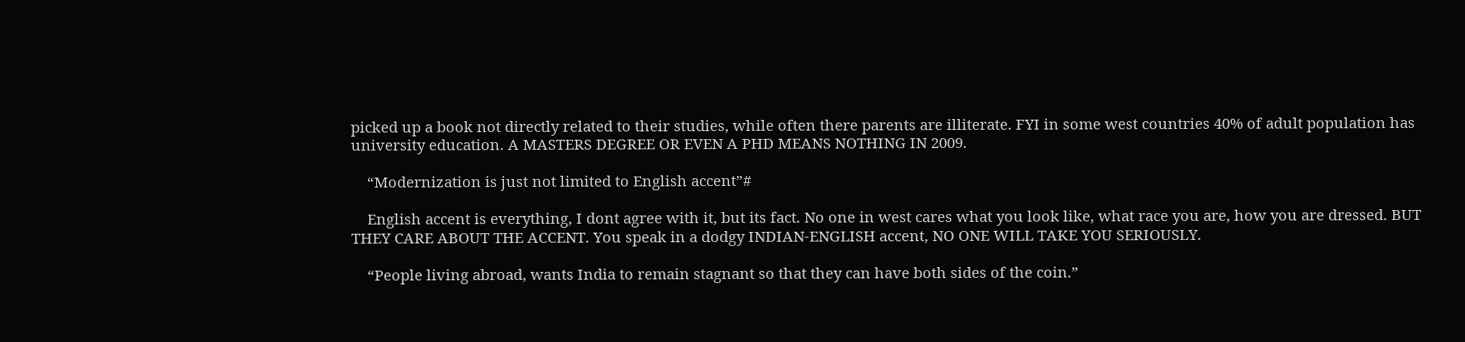picked up a book not directly related to their studies, while often there parents are illiterate. FYI in some west countries 40% of adult population has university education. A MASTERS DEGREE OR EVEN A PHD MEANS NOTHING IN 2009.

    “Modernization is just not limited to English accent”#

    English accent is everything, I dont agree with it, but its fact. No one in west cares what you look like, what race you are, how you are dressed. BUT THEY CARE ABOUT THE ACCENT. You speak in a dodgy INDIAN-ENGLISH accent, NO ONE WILL TAKE YOU SERIOUSLY.

    “People living abroad, wants India to remain stagnant so that they can have both sides of the coin.”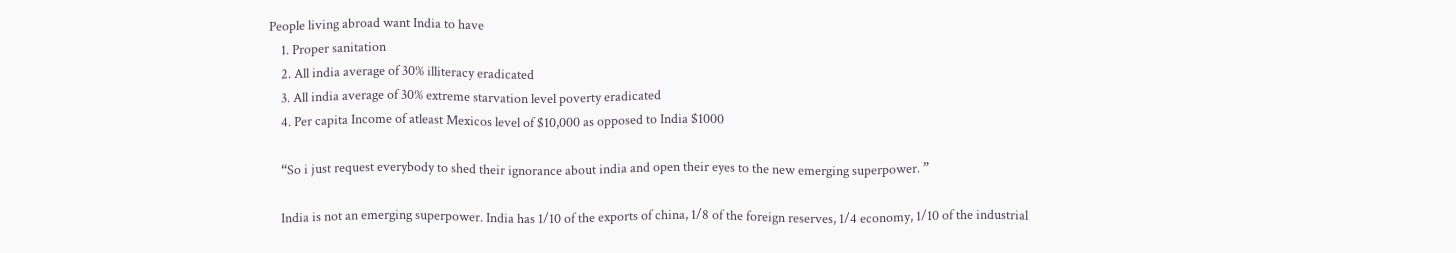People living abroad want India to have
    1. Proper sanitation
    2. All india average of 30% illiteracy eradicated
    3. All india average of 30% extreme starvation level poverty eradicated
    4. Per capita Income of atleast Mexicos level of $10,000 as opposed to India $1000

    “So i just request everybody to shed their ignorance about india and open their eyes to the new emerging superpower. ”

    India is not an emerging superpower. India has 1/10 of the exports of china, 1/8 of the foreign reserves, 1/4 economy, 1/10 of the industrial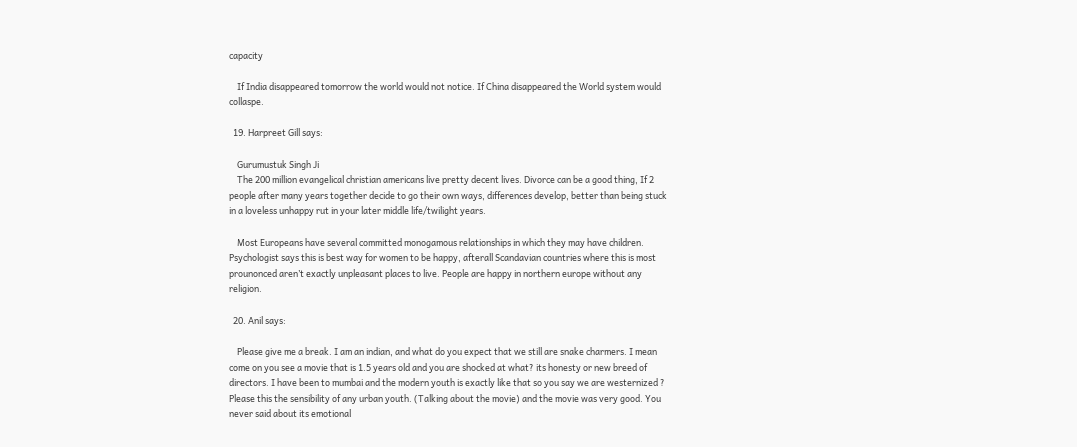capacity

    If India disappeared tomorrow the world would not notice. If China disappeared the World system would collaspe.

  19. Harpreet Gill says:

    Gurumustuk Singh Ji
    The 200 million evangelical christian americans live pretty decent lives. Divorce can be a good thing, If 2 people after many years together decide to go their own ways, differences develop, better than being stuck in a loveless unhappy rut in your later middle life/twilight years.

    Most Europeans have several committed monogamous relationships in which they may have children. Psychologist says this is best way for women to be happy, afterall Scandavian countries where this is most prounonced aren’t exactly unpleasant places to live. People are happy in northern europe without any religion.

  20. Anil says:

    Please give me a break. I am an indian, and what do you expect that we still are snake charmers. I mean come on you see a movie that is 1.5 years old and you are shocked at what? its honesty or new breed of directors. I have been to mumbai and the modern youth is exactly like that so you say we are westernized ? Please this the sensibility of any urban youth. (Talking about the movie) and the movie was very good. You never said about its emotional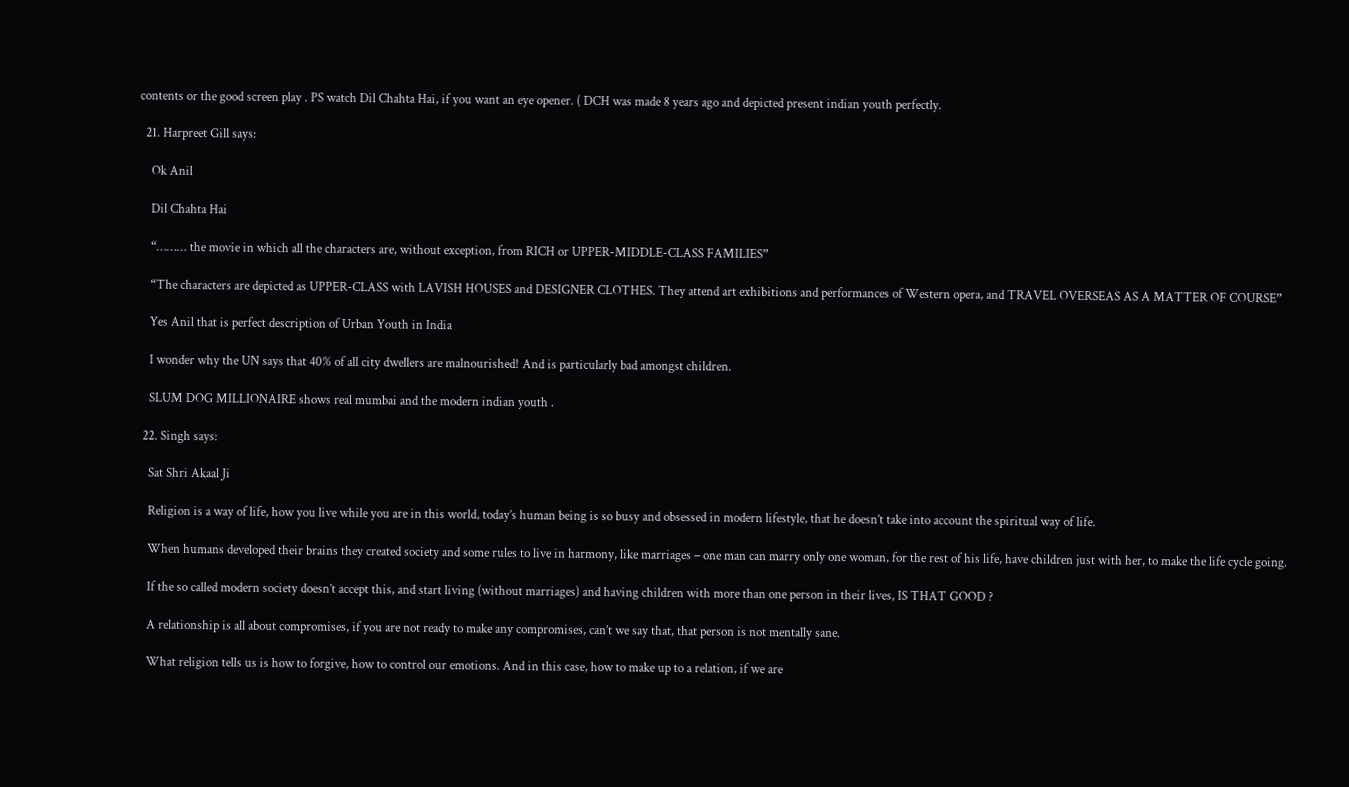contents or the good screen play . PS watch Dil Chahta Hai, if you want an eye opener. ( DCH was made 8 years ago and depicted present indian youth perfectly.

  21. Harpreet Gill says:

    Ok Anil

    Dil Chahta Hai

    “……… the movie in which all the characters are, without exception, from RICH or UPPER-MIDDLE-CLASS FAMILIES”

    “The characters are depicted as UPPER-CLASS with LAVISH HOUSES and DESIGNER CLOTHES. They attend art exhibitions and performances of Western opera, and TRAVEL OVERSEAS AS A MATTER OF COURSE”

    Yes Anil that is perfect description of Urban Youth in India

    I wonder why the UN says that 40% of all city dwellers are malnourished! And is particularly bad amongst children.

    SLUM DOG MILLIONAIRE shows real mumbai and the modern indian youth .

  22. Singh says:

    Sat Shri Akaal Ji

    Religion is a way of life, how you live while you are in this world, today’s human being is so busy and obsessed in modern lifestyle, that he doesn’t take into account the spiritual way of life.

    When humans developed their brains they created society and some rules to live in harmony, like marriages – one man can marry only one woman, for the rest of his life, have children just with her, to make the life cycle going.

    If the so called modern society doesn’t accept this, and start living (without marriages) and having children with more than one person in their lives, IS THAT GOOD ?

    A relationship is all about compromises, if you are not ready to make any compromises, can’t we say that, that person is not mentally sane.

    What religion tells us is how to forgive, how to control our emotions. And in this case, how to make up to a relation, if we are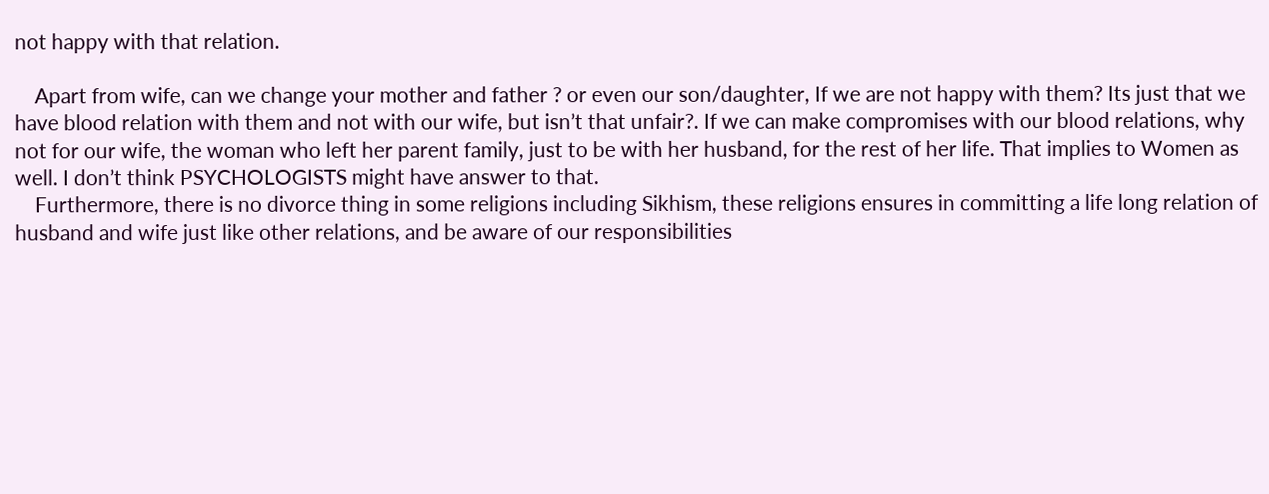not happy with that relation.

    Apart from wife, can we change your mother and father ? or even our son/daughter, If we are not happy with them? Its just that we have blood relation with them and not with our wife, but isn’t that unfair?. If we can make compromises with our blood relations, why not for our wife, the woman who left her parent family, just to be with her husband, for the rest of her life. That implies to Women as well. I don’t think PSYCHOLOGISTS might have answer to that.
    Furthermore, there is no divorce thing in some religions including Sikhism, these religions ensures in committing a life long relation of husband and wife just like other relations, and be aware of our responsibilities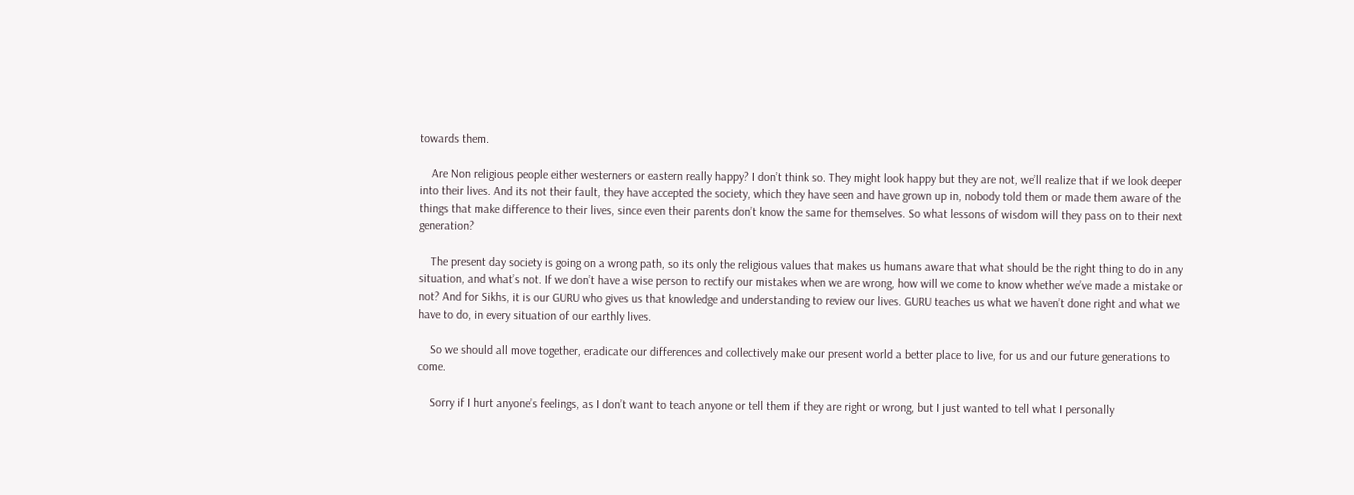towards them.

    Are Non religious people either westerners or eastern really happy? I don’t think so. They might look happy but they are not, we’ll realize that if we look deeper into their lives. And its not their fault, they have accepted the society, which they have seen and have grown up in, nobody told them or made them aware of the things that make difference to their lives, since even their parents don’t know the same for themselves. So what lessons of wisdom will they pass on to their next generation?

    The present day society is going on a wrong path, so its only the religious values that makes us humans aware that what should be the right thing to do in any situation, and what’s not. If we don’t have a wise person to rectify our mistakes when we are wrong, how will we come to know whether we’ve made a mistake or not? And for Sikhs, it is our GURU who gives us that knowledge and understanding to review our lives. GURU teaches us what we haven’t done right and what we have to do, in every situation of our earthly lives.

    So we should all move together, eradicate our differences and collectively make our present world a better place to live, for us and our future generations to come.

    Sorry if I hurt anyone’s feelings, as I don’t want to teach anyone or tell them if they are right or wrong, but I just wanted to tell what I personally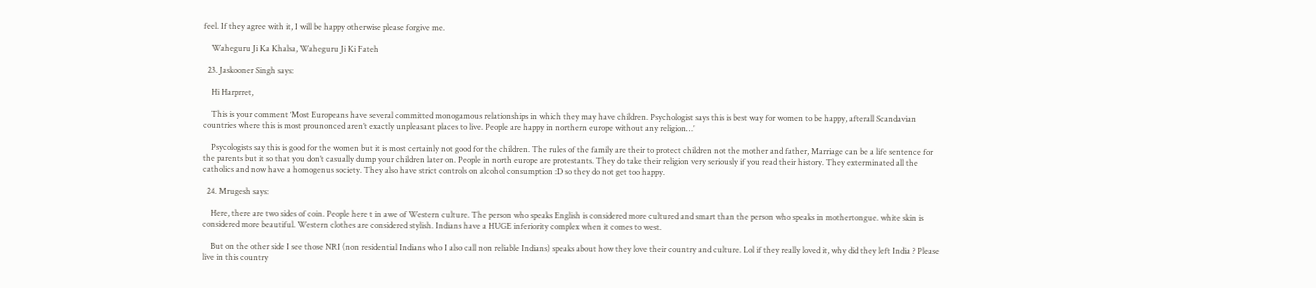feel. If they agree with it, I will be happy otherwise please forgive me.

    Waheguru Ji Ka Khalsa, Waheguru Ji Ki Fateh

  23. Jaskooner Singh says:

    Hi Harprret,

    This is your comment ‘Most Europeans have several committed monogamous relationships in which they may have children. Psychologist says this is best way for women to be happy, afterall Scandavian countries where this is most prounonced aren’t exactly unpleasant places to live. People are happy in northern europe without any religion…’

    Psycologists say this is good for the women but it is most certainly not good for the children. The rules of the family are their to protect children not the mother and father, Marriage can be a life sentence for the parents but it so that you don’t casually dump your children later on. People in north europe are protestants. They do take their religion very seriously if you read their history. They exterminated all the catholics and now have a homogenus society. They also have strict controls on alcohol consumption :D so they do not get too happy.

  24. Mrugesh says:

    Here, there are two sides of coin. People here t in awe of Western culture. The person who speaks English is considered more cultured and smart than the person who speaks in mothertongue. white skin is considered more beautiful. Western clothes are considered stylish. Indians have a HUGE inferiority complex when it comes to west.

    But on the other side I see those NRI (non residential Indians who I also call non reliable Indians) speaks about how they love their country and culture. Lol if they really loved it, why did they left India ? Please live in this country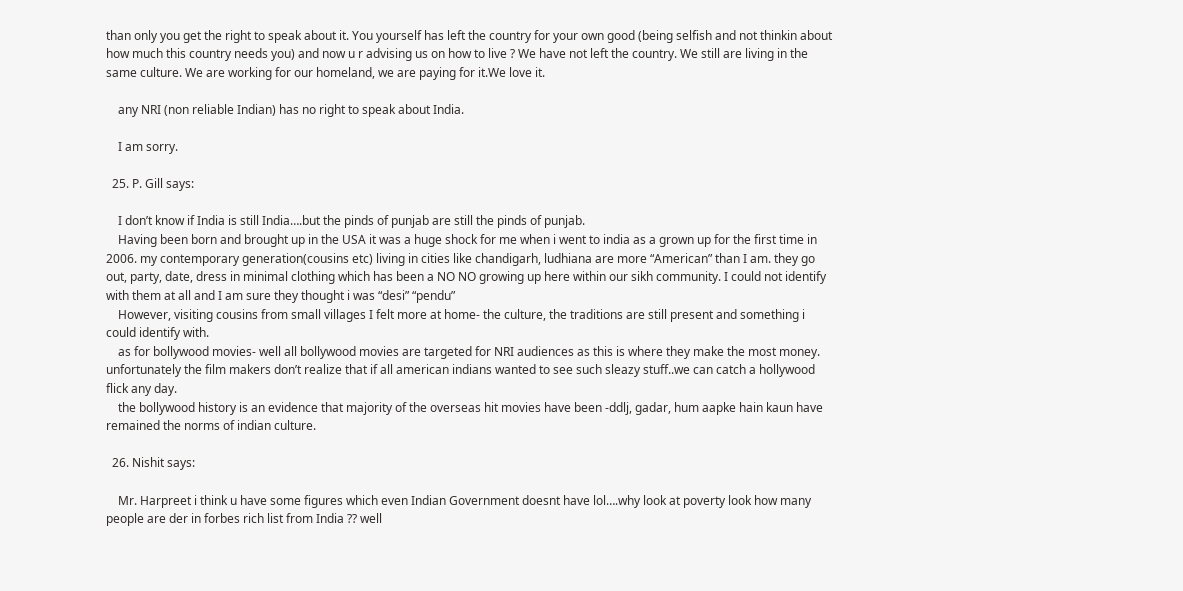than only you get the right to speak about it. You yourself has left the country for your own good (being selfish and not thinkin about how much this country needs you) and now u r advising us on how to live ? We have not left the country. We still are living in the same culture. We are working for our homeland, we are paying for it.We love it.

    any NRI (non reliable Indian) has no right to speak about India.

    I am sorry.

  25. P. Gill says:

    I don’t know if India is still India….but the pinds of punjab are still the pinds of punjab.
    Having been born and brought up in the USA it was a huge shock for me when i went to india as a grown up for the first time in 2006. my contemporary generation(cousins etc) living in cities like chandigarh, ludhiana are more “American” than I am. they go out, party, date, dress in minimal clothing which has been a NO NO growing up here within our sikh community. I could not identify with them at all and I am sure they thought i was “desi” “pendu”
    However, visiting cousins from small villages I felt more at home- the culture, the traditions are still present and something i could identify with.
    as for bollywood movies- well all bollywood movies are targeted for NRI audiences as this is where they make the most money. unfortunately the film makers don’t realize that if all american indians wanted to see such sleazy stuff..we can catch a hollywood flick any day.
    the bollywood history is an evidence that majority of the overseas hit movies have been -ddlj, gadar, hum aapke hain kaun have remained the norms of indian culture.

  26. Nishit says:

    Mr. Harpreet i think u have some figures which even Indian Government doesnt have lol….why look at poverty look how many people are der in forbes rich list from India ?? well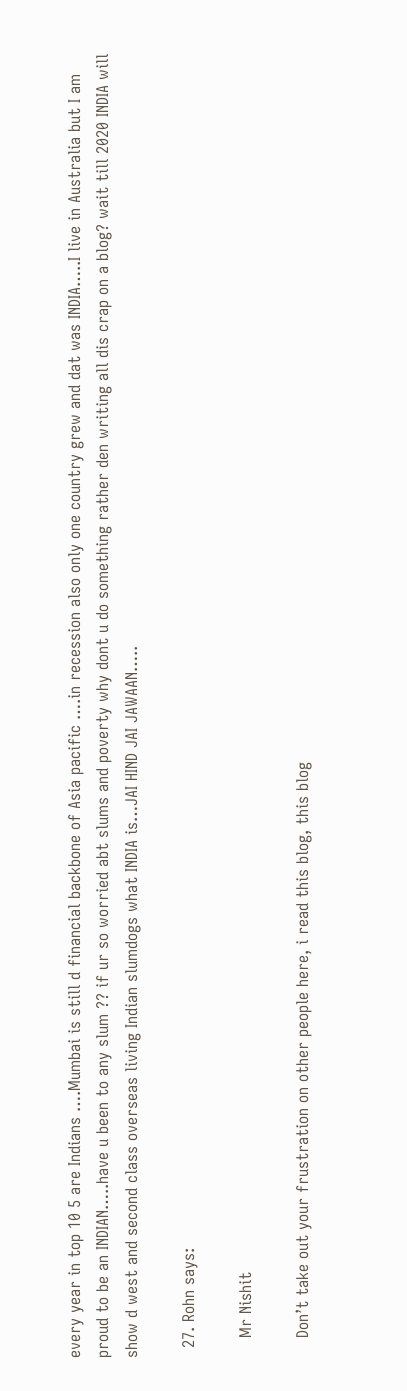every year in top 10 5 are Indians ….Mumbai is still d financial backbone of Asia pacific ….in recession also only one country grew and dat was INDIA…..I live in Australia but I am proud to be an INDIAN…..have u been to any slum ?? if ur so worried abt slums and poverty why dont u do something rather den writing all dis crap on a blog? wait till 2020 INDIA will show d west and second class overseas living Indian slumdogs what INDIA is…JAI HIND JAI JAWAAN…..

  27. Rohn says:

    Mr Nishit

    Don’t take out your frustration on other people here, i read this blog, this blog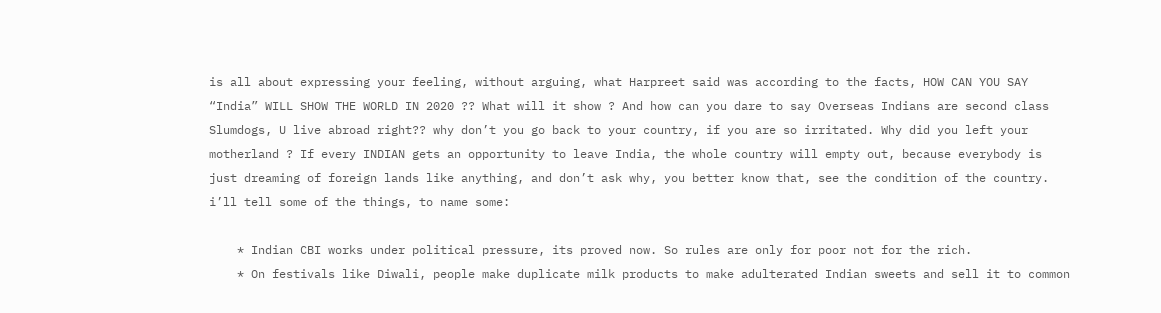is all about expressing your feeling, without arguing, what Harpreet said was according to the facts, HOW CAN YOU SAY “India” WILL SHOW THE WORLD IN 2020 ?? What will it show ? And how can you dare to say Overseas Indians are second class Slumdogs, U live abroad right?? why don’t you go back to your country, if you are so irritated. Why did you left your motherland ? If every INDIAN gets an opportunity to leave India, the whole country will empty out, because everybody is just dreaming of foreign lands like anything, and don’t ask why, you better know that, see the condition of the country. i’ll tell some of the things, to name some:

    * Indian CBI works under political pressure, its proved now. So rules are only for poor not for the rich.
    * On festivals like Diwali, people make duplicate milk products to make adulterated Indian sweets and sell it to common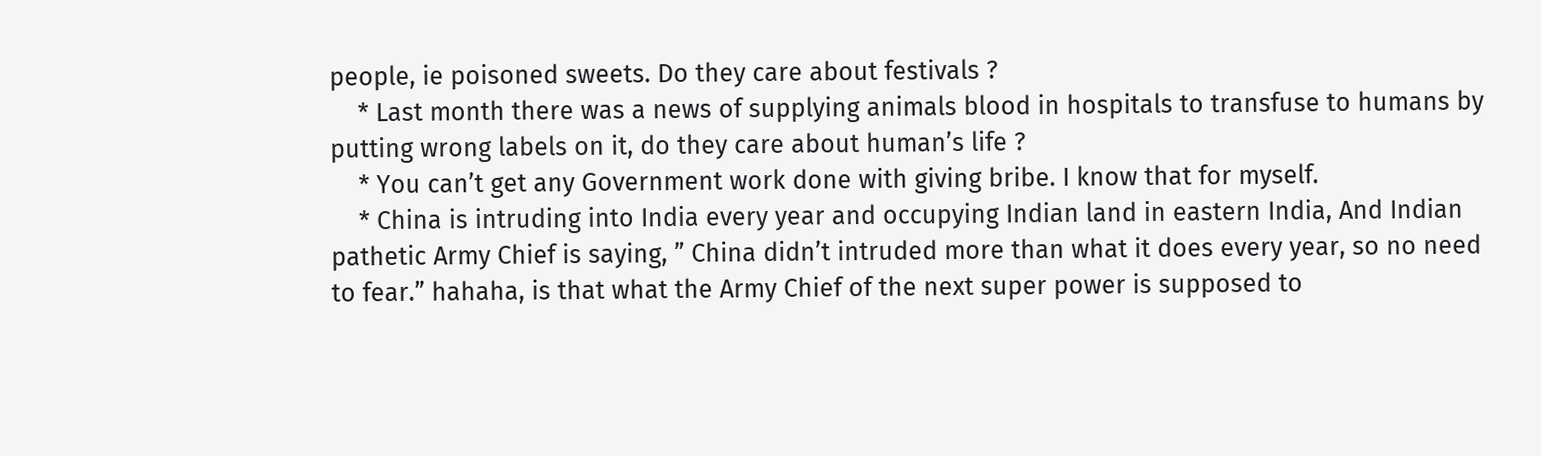people, ie poisoned sweets. Do they care about festivals ?
    * Last month there was a news of supplying animals blood in hospitals to transfuse to humans by putting wrong labels on it, do they care about human’s life ?
    * You can’t get any Government work done with giving bribe. I know that for myself.
    * China is intruding into India every year and occupying Indian land in eastern India, And Indian pathetic Army Chief is saying, ” China didn’t intruded more than what it does every year, so no need to fear.” hahaha, is that what the Army Chief of the next super power is supposed to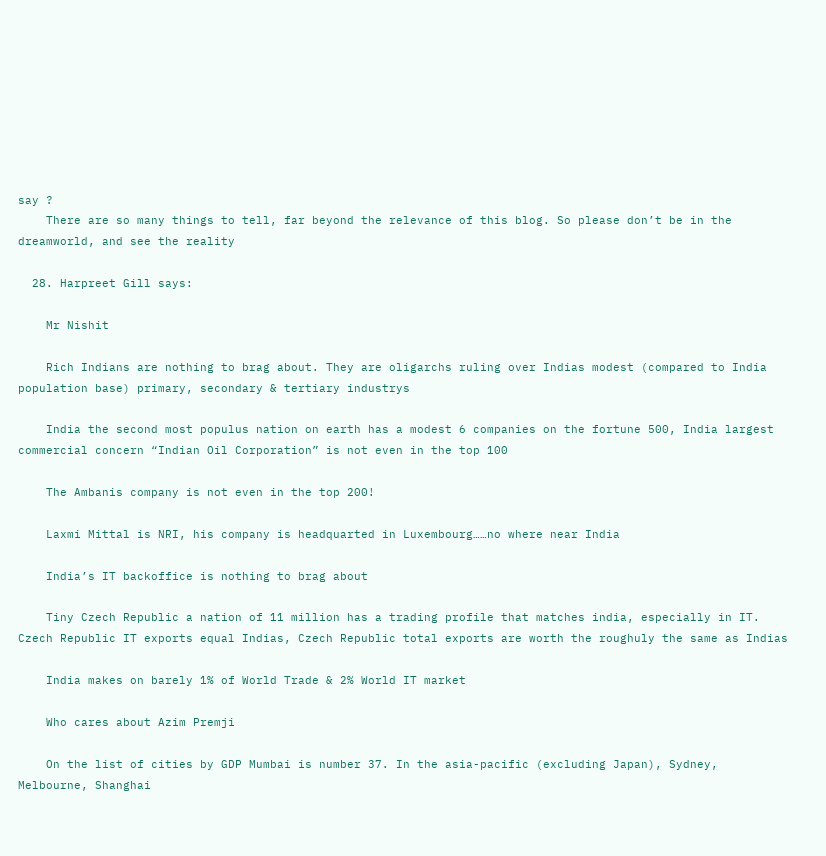say ?
    There are so many things to tell, far beyond the relevance of this blog. So please don’t be in the dreamworld, and see the reality

  28. Harpreet Gill says:

    Mr Nishit

    Rich Indians are nothing to brag about. They are oligarchs ruling over Indias modest (compared to India population base) primary, secondary & tertiary industrys

    India the second most populus nation on earth has a modest 6 companies on the fortune 500, India largest commercial concern “Indian Oil Corporation” is not even in the top 100

    The Ambanis company is not even in the top 200!

    Laxmi Mittal is NRI, his company is headquarted in Luxembourg……no where near India

    India’s IT backoffice is nothing to brag about

    Tiny Czech Republic a nation of 11 million has a trading profile that matches india, especially in IT. Czech Republic IT exports equal Indias, Czech Republic total exports are worth the roughuly the same as Indias

    India makes on barely 1% of World Trade & 2% World IT market

    Who cares about Azim Premji

    On the list of cities by GDP Mumbai is number 37. In the asia-pacific (excluding Japan), Sydney, Melbourne, Shanghai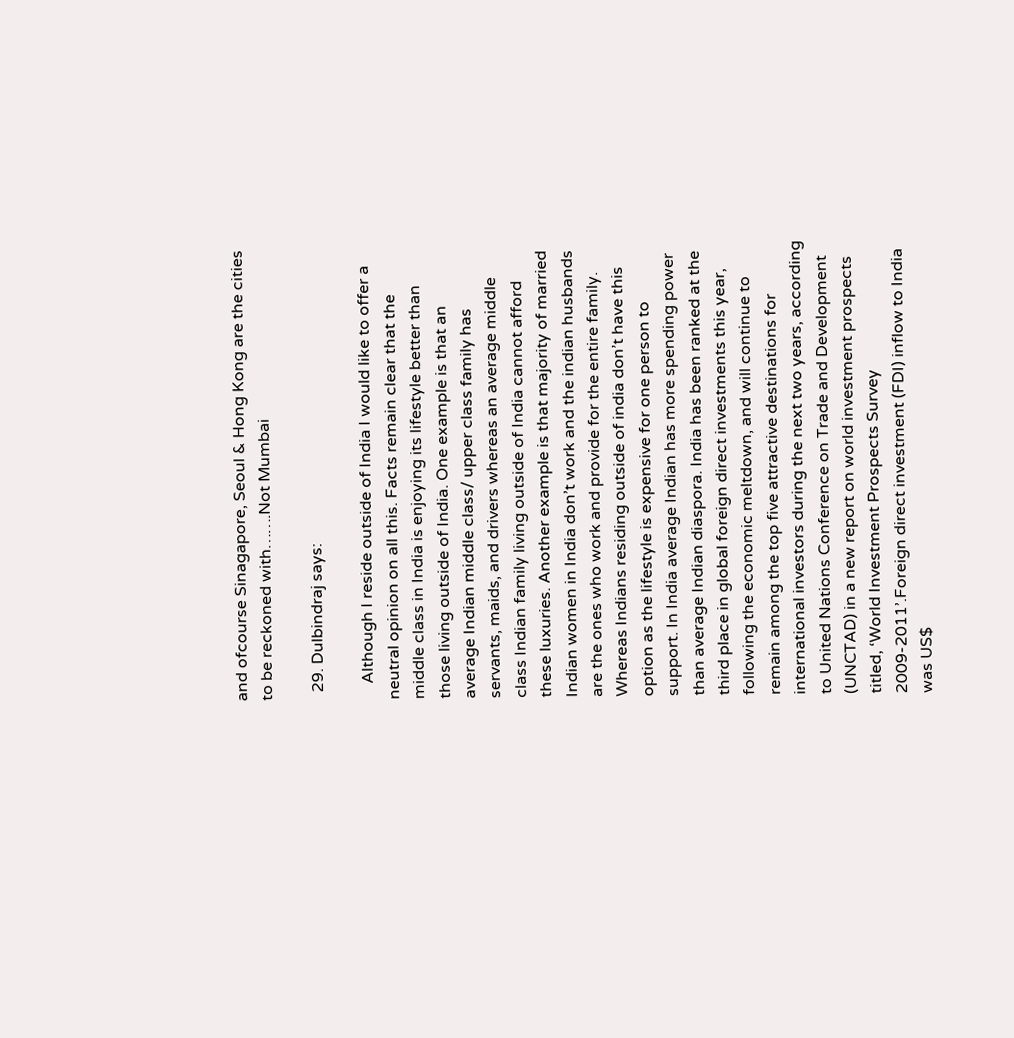and ofcourse Sinagapore, Seoul & Hong Kong are the cities to be reckoned with…….Not Mumbai

  29. Dulbindraj says:

    Although I reside outside of India I would like to offer a neutral opinion on all this. Facts remain clear that the middle class in India is enjoying its lifestyle better than those living outside of India. One example is that an average Indian middle class/ upper class family has servants, maids, and drivers whereas an average middle class Indian family living outside of India cannot afford these luxuries. Another example is that majority of married Indian women in India don’t work and the indian husbands are the ones who work and provide for the entire family. Whereas Indians residing outside of india don’t have this option as the lifestyle is expensive for one person to support. In India average Indian has more spending power than average Indian diaspora. India has been ranked at the third place in global foreign direct investments this year, following the economic meltdown, and will continue to remain among the top five attractive destinations for international investors during the next two years, according to United Nations Conference on Trade and Development (UNCTAD) in a new report on world investment prospects titled, ‘World Investment Prospects Survey 2009-2011’.Foreign direct investment (FDI) inflow to India was US$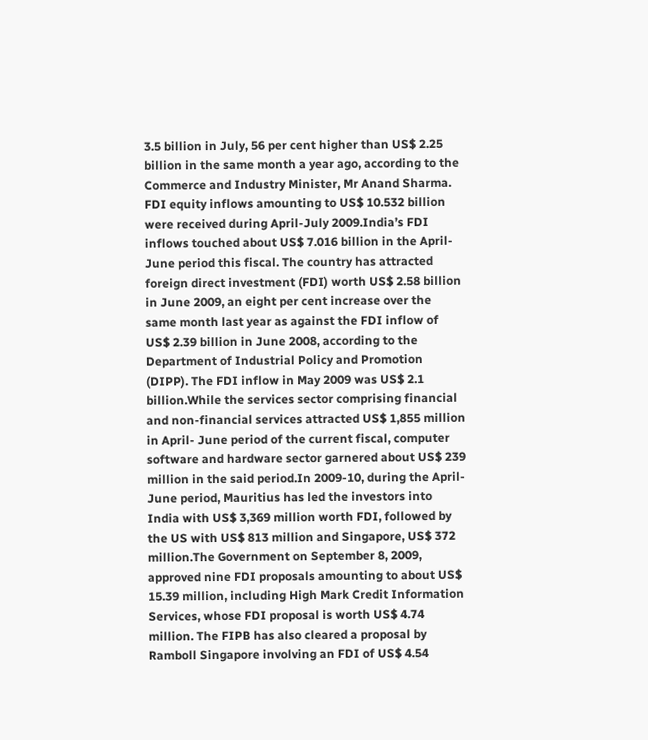3.5 billion in July, 56 per cent higher than US$ 2.25 billion in the same month a year ago, according to the Commerce and Industry Minister, Mr Anand Sharma. FDI equity inflows amounting to US$ 10.532 billion were received during April-July 2009.India’s FDI inflows touched about US$ 7.016 billion in the April-June period this fiscal. The country has attracted foreign direct investment (FDI) worth US$ 2.58 billion in June 2009, an eight per cent increase over the same month last year as against the FDI inflow of US$ 2.39 billion in June 2008, according to the Department of Industrial Policy and Promotion (DIPP). The FDI inflow in May 2009 was US$ 2.1 billion.While the services sector comprising financial and non-financial services attracted US$ 1,855 million in April- June period of the current fiscal, computer software and hardware sector garnered about US$ 239 million in the said period.In 2009-10, during the April-June period, Mauritius has led the investors into India with US$ 3,369 million worth FDI, followed by the US with US$ 813 million and Singapore, US$ 372 million.The Government on September 8, 2009, approved nine FDI proposals amounting to about US$ 15.39 million, including High Mark Credit Information Services, whose FDI proposal is worth US$ 4.74 million. The FIPB has also cleared a proposal by Ramboll Singapore involving an FDI of US$ 4.54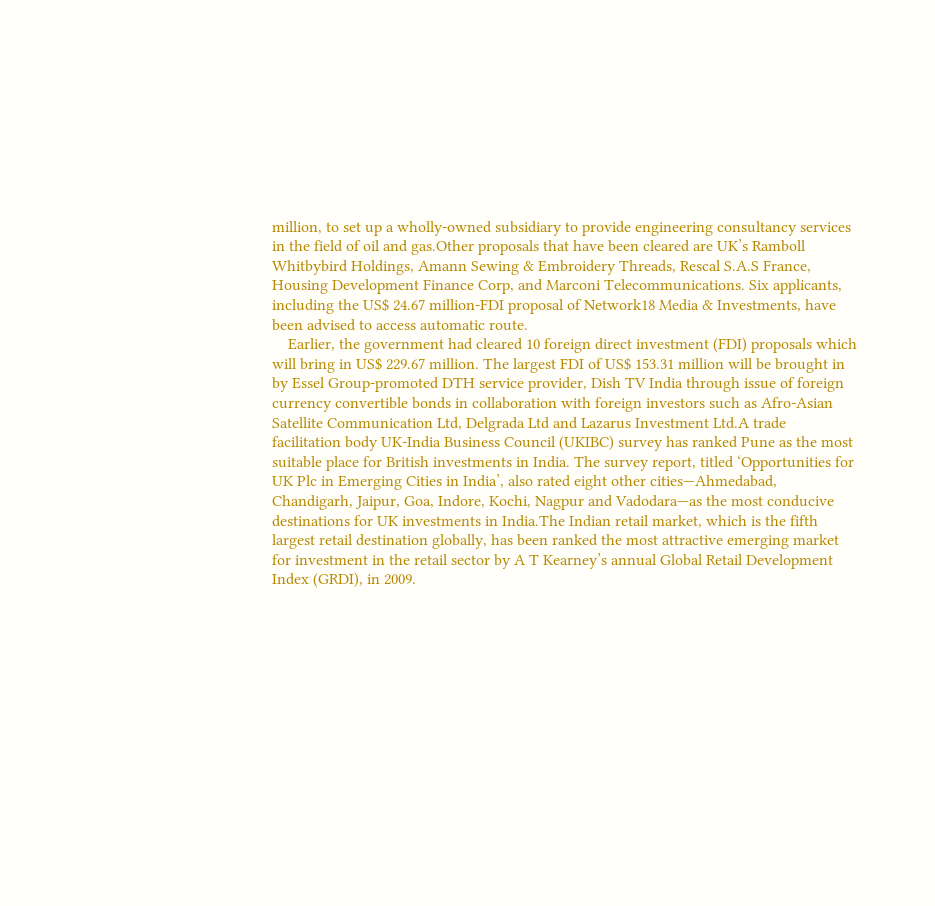million, to set up a wholly-owned subsidiary to provide engineering consultancy services in the field of oil and gas.Other proposals that have been cleared are UK’s Ramboll Whitbybird Holdings, Amann Sewing & Embroidery Threads, Rescal S.A.S France, Housing Development Finance Corp, and Marconi Telecommunications. Six applicants, including the US$ 24.67 million-FDI proposal of Network18 Media & Investments, have been advised to access automatic route.
    Earlier, the government had cleared 10 foreign direct investment (FDI) proposals which will bring in US$ 229.67 million. The largest FDI of US$ 153.31 million will be brought in by Essel Group-promoted DTH service provider, Dish TV India through issue of foreign currency convertible bonds in collaboration with foreign investors such as Afro-Asian Satellite Communication Ltd, Delgrada Ltd and Lazarus Investment Ltd.A trade facilitation body UK-India Business Council (UKIBC) survey has ranked Pune as the most suitable place for British investments in India. The survey report, titled ‘Opportunities for UK Plc in Emerging Cities in India’, also rated eight other cities—Ahmedabad, Chandigarh, Jaipur, Goa, Indore, Kochi, Nagpur and Vadodara—as the most conducive destinations for UK investments in India.The Indian retail market, which is the fifth largest retail destination globally, has been ranked the most attractive emerging market for investment in the retail sector by A T Kearney’s annual Global Retail Development Index (GRDI), in 2009.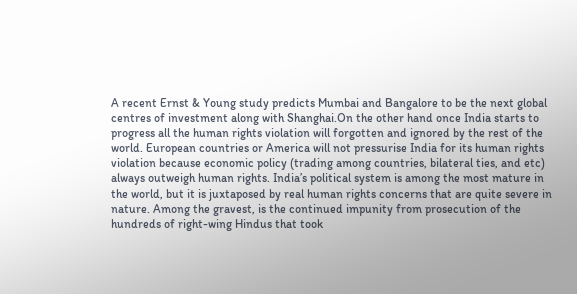A recent Ernst & Young study predicts Mumbai and Bangalore to be the next global centres of investment along with Shanghai.On the other hand once India starts to progress all the human rights violation will forgotten and ignored by the rest of the world. European countries or America will not pressurise India for its human rights violation because economic policy (trading among countries, bilateral ties, and etc) always outweigh human rights. India’s political system is among the most mature in the world, but it is juxtaposed by real human rights concerns that are quite severe in nature. Among the gravest, is the continued impunity from prosecution of the hundreds of right-wing Hindus that took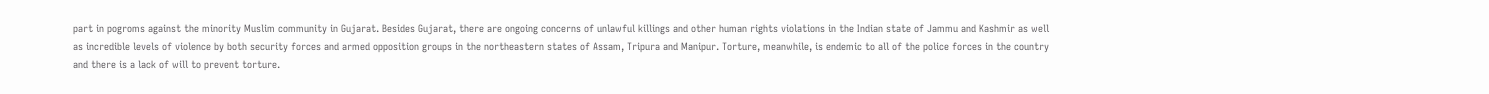part in pogroms against the minority Muslim community in Gujarat. Besides Gujarat, there are ongoing concerns of unlawful killings and other human rights violations in the Indian state of Jammu and Kashmir as well as incredible levels of violence by both security forces and armed opposition groups in the northeastern states of Assam, Tripura and Manipur. Torture, meanwhile, is endemic to all of the police forces in the country and there is a lack of will to prevent torture.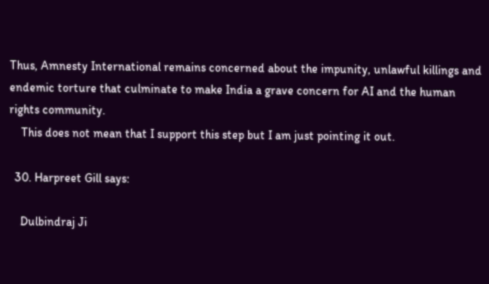Thus, Amnesty International remains concerned about the impunity, unlawful killings and endemic torture that culminate to make India a grave concern for AI and the human rights community.
    This does not mean that I support this step but I am just pointing it out.

  30. Harpreet Gill says:

    Dulbindraj Ji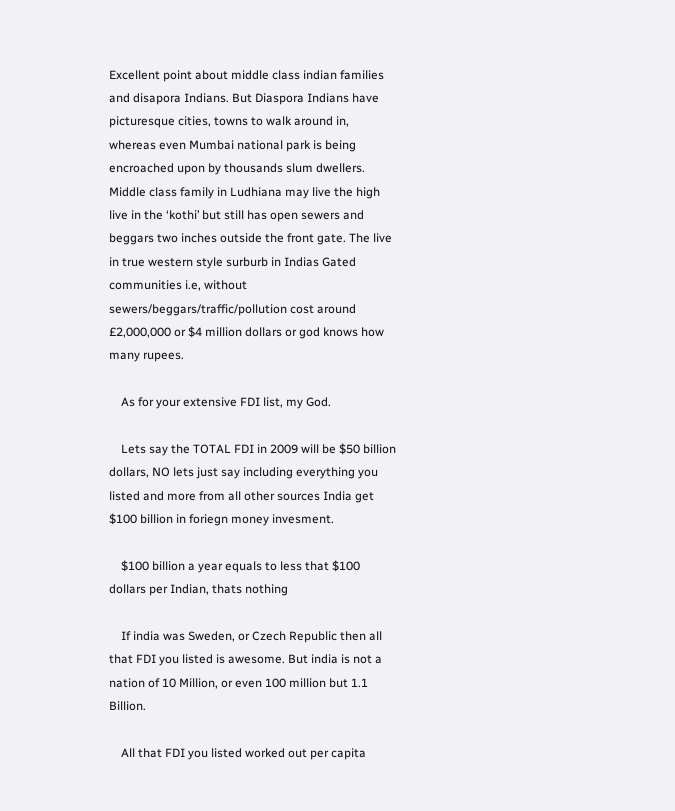Excellent point about middle class indian families and disapora Indians. But Diaspora Indians have picturesque cities, towns to walk around in, whereas even Mumbai national park is being encroached upon by thousands slum dwellers. Middle class family in Ludhiana may live the high live in the ‘kothi’ but still has open sewers and beggars two inches outside the front gate. The live in true western style surburb in Indias Gated communities i.e, without sewers/beggars/traffic/pollution cost around £2,000,000 or $4 million dollars or god knows how many rupees.

    As for your extensive FDI list, my God.

    Lets say the TOTAL FDI in 2009 will be $50 billion dollars, NO lets just say including everything you listed and more from all other sources India get $100 billion in foriegn money invesment.

    $100 billion a year equals to less that $100 dollars per Indian, thats nothing

    If india was Sweden, or Czech Republic then all that FDI you listed is awesome. But india is not a nation of 10 Million, or even 100 million but 1.1 Billion.

    All that FDI you listed worked out per capita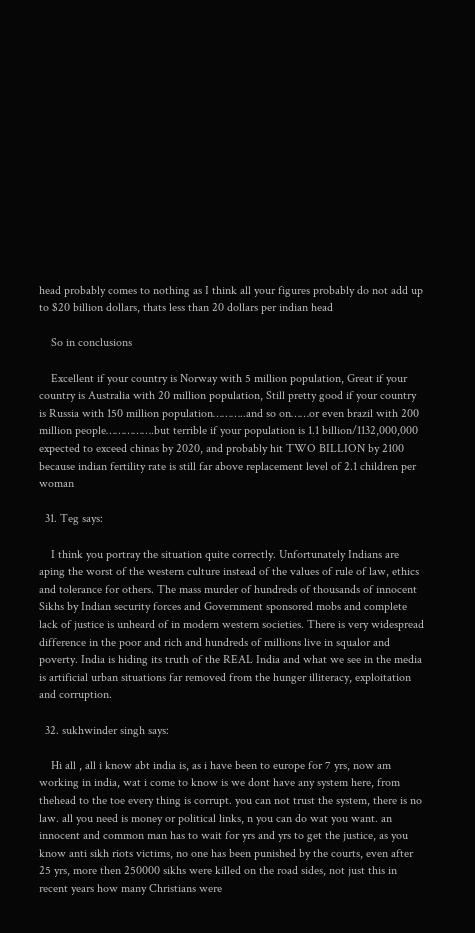head probably comes to nothing as I think all your figures probably do not add up to $20 billion dollars, thats less than 20 dollars per indian head

    So in conclusions

    Excellent if your country is Norway with 5 million population, Great if your country is Australia with 20 million population, Still pretty good if your country is Russia with 150 million population………..and so on……or even brazil with 200 million people…………….but terrible if your population is 1.1 billion/1132,000,000 expected to exceed chinas by 2020, and probably hit TWO BILLION by 2100 because indian fertility rate is still far above replacement level of 2.1 children per woman

  31. Teg says:

    I think you portray the situation quite correctly. Unfortunately Indians are aping the worst of the western culture instead of the values of rule of law, ethics and tolerance for others. The mass murder of hundreds of thousands of innocent Sikhs by Indian security forces and Government sponsored mobs and complete lack of justice is unheard of in modern western societies. There is very widespread difference in the poor and rich and hundreds of millions live in squalor and poverty. India is hiding its truth of the REAL India and what we see in the media is artificial urban situations far removed from the hunger illiteracy, exploitation and corruption.

  32. sukhwinder singh says:

    Hi all , all i know abt india is, as i have been to europe for 7 yrs, now am working in india, wat i come to know is we dont have any system here, from thehead to the toe every thing is corrupt. you can not trust the system, there is no law. all you need is money or political links, n you can do wat you want. an innocent and common man has to wait for yrs and yrs to get the justice, as you know anti sikh riots victims, no one has been punished by the courts, even after 25 yrs, more then 250000 sikhs were killed on the road sides, not just this in recent years how many Christians were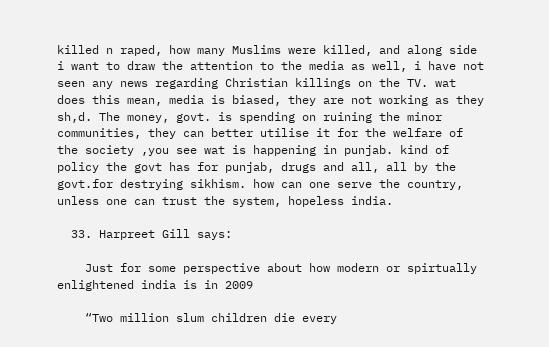killed n raped, how many Muslims were killed, and along side i want to draw the attention to the media as well, i have not seen any news regarding Christian killings on the TV. wat does this mean, media is biased, they are not working as they sh,d. The money, govt. is spending on ruining the minor communities, they can better utilise it for the welfare of the society ,you see wat is happening in punjab. kind of policy the govt has for punjab, drugs and all, all by the govt.for destrying sikhism. how can one serve the country, unless one can trust the system, hopeless india.

  33. Harpreet Gill says:

    Just for some perspective about how modern or spirtually enlightened india is in 2009

    “Two million slum children die every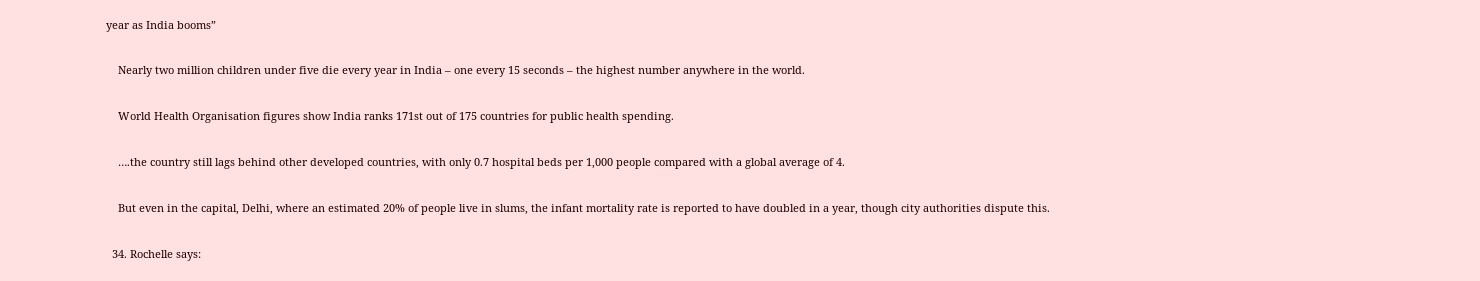year as India booms”

    Nearly two million children under five die every year in India – one every 15 seconds – the highest number anywhere in the world.

    World Health Organisation figures show India ranks 171st out of 175 countries for public health spending.

    ….the country still lags behind other developed countries, with only 0.7 hospital beds per 1,000 people compared with a global average of 4.

    But even in the capital, Delhi, where an estimated 20% of people live in slums, the infant mortality rate is reported to have doubled in a year, though city authorities dispute this.

  34. Rochelle says: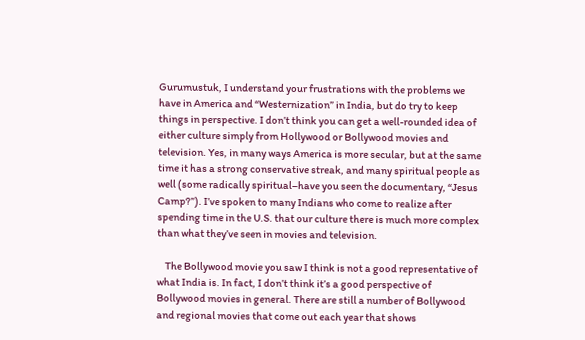Gurumustuk, I understand your frustrations with the problems we have in America and “Westernization” in India, but do try to keep things in perspective. I don’t think you can get a well-rounded idea of either culture simply from Hollywood or Bollywood movies and television. Yes, in many ways America is more secular, but at the same time it has a strong conservative streak, and many spiritual people as well (some radically spiritual–have you seen the documentary, “Jesus Camp?”). I’ve spoken to many Indians who come to realize after spending time in the U.S. that our culture there is much more complex than what they’ve seen in movies and television.

    The Bollywood movie you saw I think is not a good representative of what India is. In fact, I don’t think it’s a good perspective of Bollywood movies in general. There are still a number of Bollywood and regional movies that come out each year that shows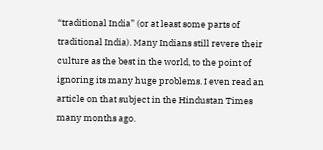“traditional India” (or at least some parts of traditional India). Many Indians still revere their culture as the best in the world, to the point of ignoring its many huge problems. I even read an article on that subject in the Hindustan Times many months ago.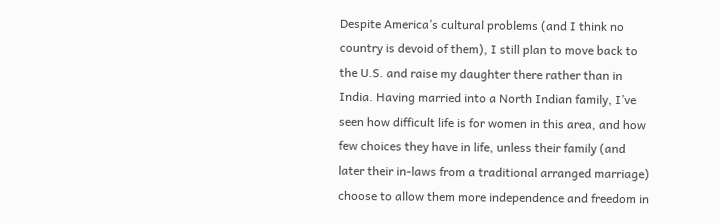Despite America’s cultural problems (and I think no country is devoid of them), I still plan to move back to the U.S. and raise my daughter there rather than in India. Having married into a North Indian family, I’ve seen how difficult life is for women in this area, and how few choices they have in life, unless their family (and later their in-laws from a traditional arranged marriage) choose to allow them more independence and freedom in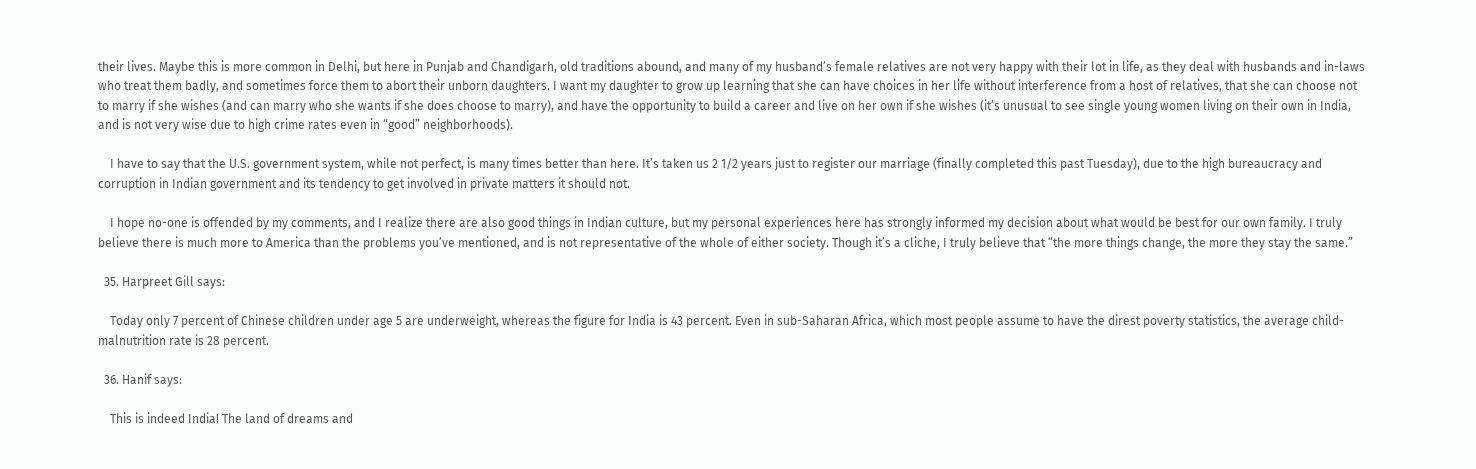their lives. Maybe this is more common in Delhi, but here in Punjab and Chandigarh, old traditions abound, and many of my husband’s female relatives are not very happy with their lot in life, as they deal with husbands and in-laws who treat them badly, and sometimes force them to abort their unborn daughters. I want my daughter to grow up learning that she can have choices in her life without interference from a host of relatives, that she can choose not to marry if she wishes (and can marry who she wants if she does choose to marry), and have the opportunity to build a career and live on her own if she wishes (it’s unusual to see single young women living on their own in India, and is not very wise due to high crime rates even in “good” neighborhoods).

    I have to say that the U.S. government system, while not perfect, is many times better than here. It’s taken us 2 1/2 years just to register our marriage (finally completed this past Tuesday), due to the high bureaucracy and corruption in Indian government and its tendency to get involved in private matters it should not.

    I hope no-one is offended by my comments, and I realize there are also good things in Indian culture, but my personal experiences here has strongly informed my decision about what would be best for our own family. I truly believe there is much more to America than the problems you’ve mentioned, and is not representative of the whole of either society. Though it’s a cliche, I truly believe that “the more things change, the more they stay the same.”

  35. Harpreet Gill says:

    Today only 7 percent of Chinese children under age 5 are underweight, whereas the figure for India is 43 percent. Even in sub-Saharan Africa, which most people assume to have the direst poverty statistics, the average child-malnutrition rate is 28 percent.

  36. Hanif says:

    This is indeed India! The land of dreams and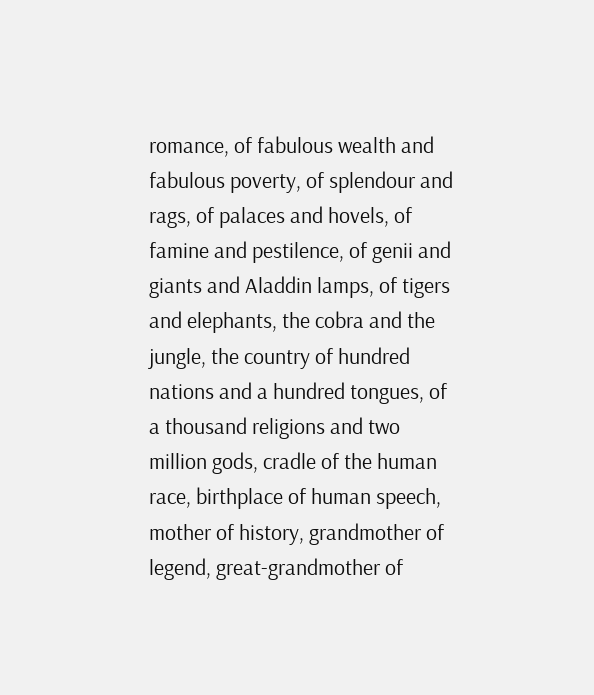romance, of fabulous wealth and fabulous poverty, of splendour and rags, of palaces and hovels, of famine and pestilence, of genii and giants and Aladdin lamps, of tigers and elephants, the cobra and the jungle, the country of hundred nations and a hundred tongues, of a thousand religions and two million gods, cradle of the human race, birthplace of human speech, mother of history, grandmother of legend, great-grandmother of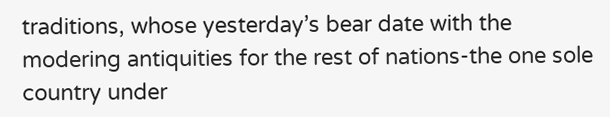traditions, whose yesterday’s bear date with the modering antiquities for the rest of nations-the one sole country under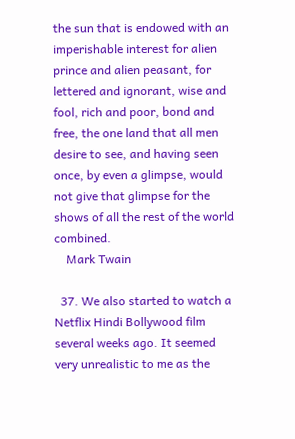the sun that is endowed with an imperishable interest for alien prince and alien peasant, for lettered and ignorant, wise and fool, rich and poor, bond and free, the one land that all men desire to see, and having seen once, by even a glimpse, would not give that glimpse for the shows of all the rest of the world combined.
    Mark Twain

  37. We also started to watch a Netflix Hindi Bollywood film several weeks ago. It seemed very unrealistic to me as the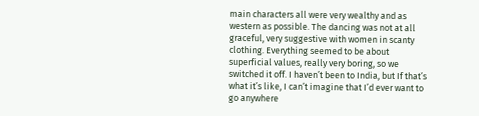main characters all were very wealthy and as western as possible. The dancing was not at all graceful, very suggestive with women in scanty clothing. Everything seemed to be about superficial values, really very boring, so we switched it off. I haven’t been to India, but If that’s what it’s like, I can’t imagine that I’d ever want to go anywhere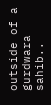outside of a gurdwara sahib..